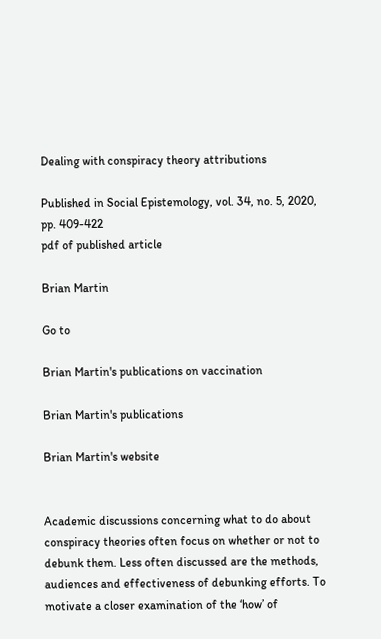Dealing with conspiracy theory attributions

Published in Social Epistemology, vol. 34, no. 5, 2020, pp. 409-422
pdf of published article

Brian Martin

Go to

Brian Martin's publications on vaccination

Brian Martin's publications

Brian Martin's website


Academic discussions concerning what to do about conspiracy theories often focus on whether or not to debunk them. Less often discussed are the methods, audiences and effectiveness of debunking efforts. To motivate a closer examination of the ‘how’ of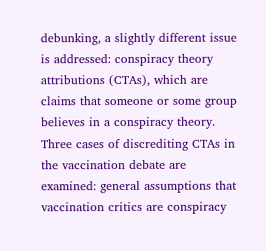debunking, a slightly different issue is addressed: conspiracy theory attributions (CTAs), which are claims that someone or some group believes in a conspiracy theory. Three cases of discrediting CTAs in the vaccination debate are examined: general assumptions that vaccination critics are conspiracy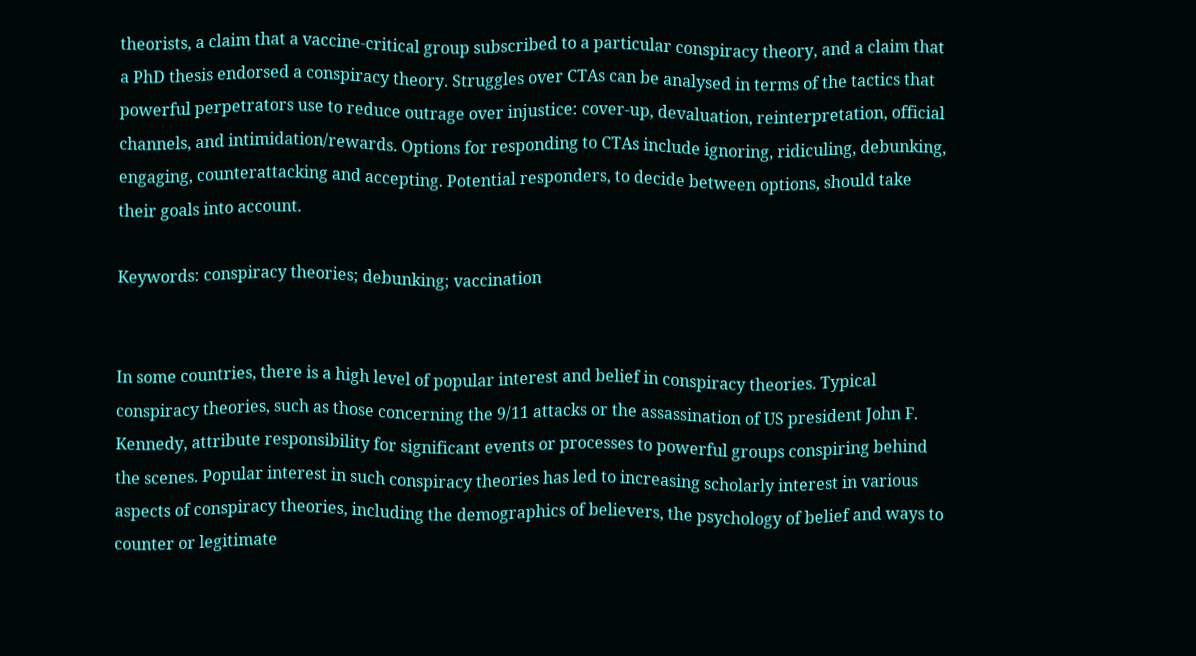theorists, a claim that a vaccine-critical group subscribed to a particular conspiracy theory, and a claim that a PhD thesis endorsed a conspiracy theory. Struggles over CTAs can be analysed in terms of the tactics that powerful perpetrators use to reduce outrage over injustice: cover-up, devaluation, reinterpretation, official channels, and intimidation/rewards. Options for responding to CTAs include ignoring, ridiculing, debunking, engaging, counterattacking and accepting. Potential responders, to decide between options, should take their goals into account.

Keywords: conspiracy theories; debunking; vaccination


In some countries, there is a high level of popular interest and belief in conspiracy theories. Typical conspiracy theories, such as those concerning the 9/11 attacks or the assassination of US president John F. Kennedy, attribute responsibility for significant events or processes to powerful groups conspiring behind the scenes. Popular interest in such conspiracy theories has led to increasing scholarly interest in various aspects of conspiracy theories, including the demographics of believers, the psychology of belief and ways to counter or legitimate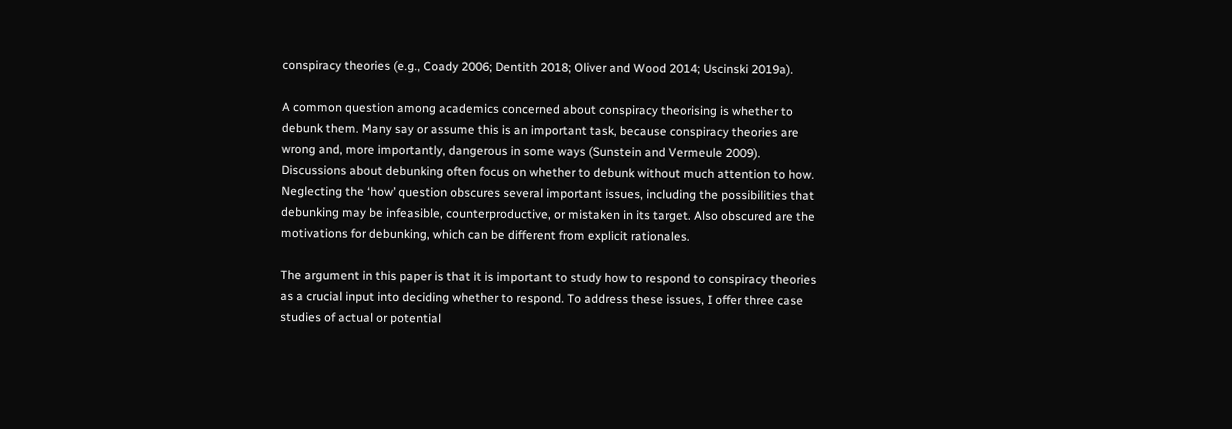conspiracy theories (e.g., Coady 2006; Dentith 2018; Oliver and Wood 2014; Uscinski 2019a).

A common question among academics concerned about conspiracy theorising is whether to debunk them. Many say or assume this is an important task, because conspiracy theories are wrong and, more importantly, dangerous in some ways (Sunstein and Vermeule 2009). Discussions about debunking often focus on whether to debunk without much attention to how. Neglecting the ‘how’ question obscures several important issues, including the possibilities that debunking may be infeasible, counterproductive, or mistaken in its target. Also obscured are the motivations for debunking, which can be different from explicit rationales.

The argument in this paper is that it is important to study how to respond to conspiracy theories as a crucial input into deciding whether to respond. To address these issues, I offer three case studies of actual or potential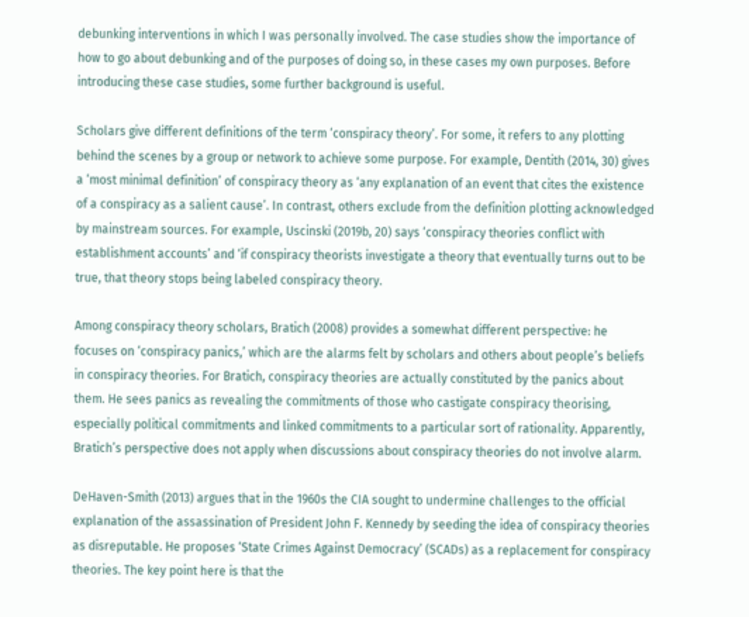debunking interventions in which I was personally involved. The case studies show the importance of how to go about debunking and of the purposes of doing so, in these cases my own purposes. Before introducing these case studies, some further background is useful.

Scholars give different definitions of the term ‘conspiracy theory’. For some, it refers to any plotting behind the scenes by a group or network to achieve some purpose. For example, Dentith (2014, 30) gives a ‘most minimal definition’ of conspiracy theory as ‘any explanation of an event that cites the existence of a conspiracy as a salient cause’. In contrast, others exclude from the definition plotting acknowledged by mainstream sources. For example, Uscinski (2019b, 20) says ‘conspiracy theories conflict with establishment accounts’ and ‘if conspiracy theorists investigate a theory that eventually turns out to be true, that theory stops being labeled conspiracy theory.

Among conspiracy theory scholars, Bratich (2008) provides a somewhat different perspective: he focuses on ‘conspiracy panics,’ which are the alarms felt by scholars and others about people’s beliefs in conspiracy theories. For Bratich, conspiracy theories are actually constituted by the panics about them. He sees panics as revealing the commitments of those who castigate conspiracy theorising, especially political commitments and linked commitments to a particular sort of rationality. Apparently, Bratich’s perspective does not apply when discussions about conspiracy theories do not involve alarm.

DeHaven-Smith (2013) argues that in the 1960s the CIA sought to undermine challenges to the official explanation of the assassination of President John F. Kennedy by seeding the idea of conspiracy theories as disreputable. He proposes ‘State Crimes Against Democracy’ (SCADs) as a replacement for conspiracy theories. The key point here is that the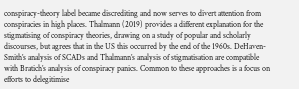conspiracy-theory label became discrediting and now serves to divert attention from conspiracies in high places. Thalmann (2019) provides a different explanation for the stigmatising of conspiracy theories, drawing on a study of popular and scholarly discourses, but agrees that in the US this occurred by the end of the 1960s. DeHaven-Smith’s analysis of SCADs and Thalmann’s analysis of stigmatisation are compatible with Bratich’s analysis of conspiracy panics. Common to these approaches is a focus on efforts to delegitimise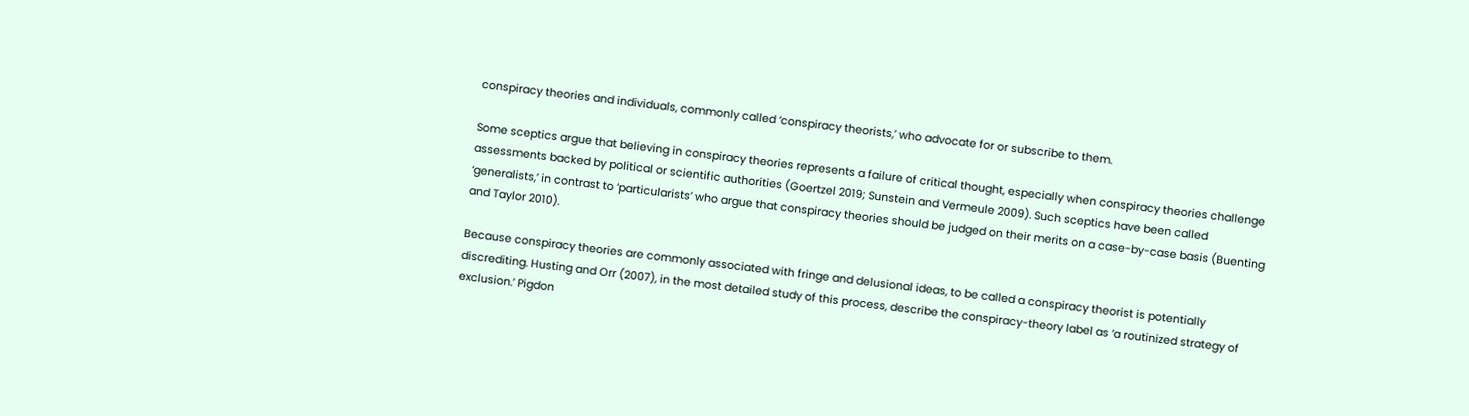conspiracy theories and individuals, commonly called ‘conspiracy theorists,’ who advocate for or subscribe to them.

Some sceptics argue that believing in conspiracy theories represents a failure of critical thought, especially when conspiracy theories challenge assessments backed by political or scientific authorities (Goertzel 2019; Sunstein and Vermeule 2009). Such sceptics have been called ‘generalists,’ in contrast to ‘particularists’ who argue that conspiracy theories should be judged on their merits on a case-by-case basis (Buenting and Taylor 2010).

Because conspiracy theories are commonly associated with fringe and delusional ideas, to be called a conspiracy theorist is potentially discrediting. Husting and Orr (2007), in the most detailed study of this process, describe the conspiracy-theory label as ‘a routinized strategy of exclusion.’ Pigdon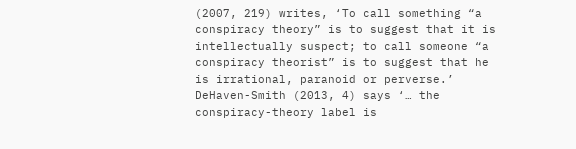(2007, 219) writes, ‘To call something “a conspiracy theory” is to suggest that it is intellectually suspect; to call someone “a conspiracy theorist” is to suggest that he is irrational, paranoid or perverse.’ DeHaven-Smith (2013, 4) says ‘… the conspiracy-theory label is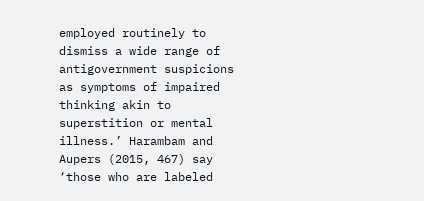employed routinely to dismiss a wide range of antigovernment suspicions as symptoms of impaired thinking akin to superstition or mental illness.’ Harambam and Aupers (2015, 467) say ‘those who are labeled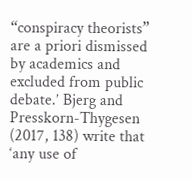“conspiracy theorists” are a priori dismissed by academics and excluded from public debate.’ Bjerg and Presskorn-Thygesen (2017, 138) write that ‘any use of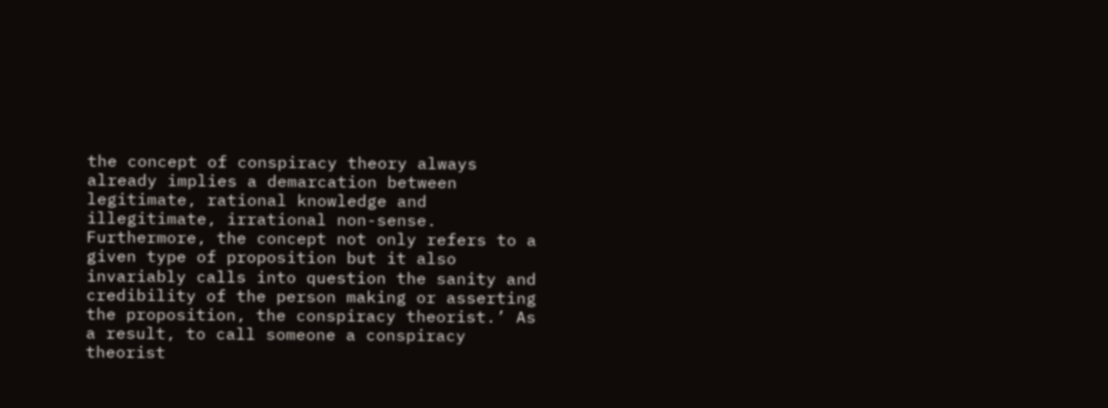the concept of conspiracy theory always already implies a demarcation between legitimate, rational knowledge and illegitimate, irrational non-sense. Furthermore, the concept not only refers to a given type of proposition but it also invariably calls into question the sanity and credibility of the person making or asserting the proposition, the conspiracy theorist.’ As a result, to call someone a conspiracy theorist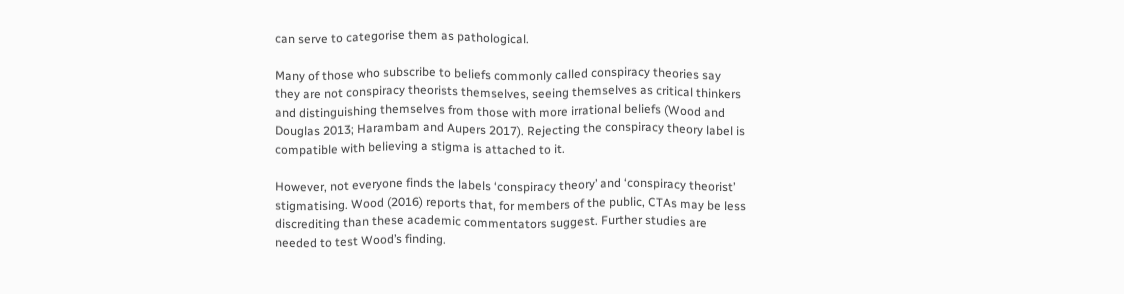can serve to categorise them as pathological.

Many of those who subscribe to beliefs commonly called conspiracy theories say they are not conspiracy theorists themselves, seeing themselves as critical thinkers and distinguishing themselves from those with more irrational beliefs (Wood and Douglas 2013; Harambam and Aupers 2017). Rejecting the conspiracy theory label is compatible with believing a stigma is attached to it.

However, not everyone finds the labels ‘conspiracy theory’ and ‘conspiracy theorist’ stigmatising. Wood (2016) reports that, for members of the public, CTAs may be less discrediting than these academic commentators suggest. Further studies are needed to test Wood’s finding.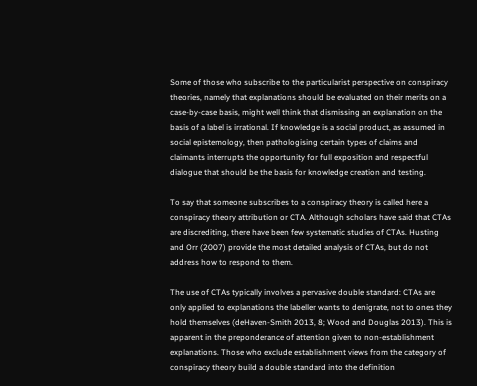Some of those who subscribe to the particularist perspective on conspiracy theories, namely that explanations should be evaluated on their merits on a case-by-case basis, might well think that dismissing an explanation on the basis of a label is irrational. If knowledge is a social product, as assumed in social epistemology, then pathologising certain types of claims and claimants interrupts the opportunity for full exposition and respectful dialogue that should be the basis for knowledge creation and testing.

To say that someone subscribes to a conspiracy theory is called here a conspiracy theory attribution or CTA. Although scholars have said that CTAs are discrediting, there have been few systematic studies of CTAs. Husting and Orr (2007) provide the most detailed analysis of CTAs, but do not address how to respond to them.

The use of CTAs typically involves a pervasive double standard: CTAs are only applied to explanations the labeller wants to denigrate, not to ones they hold themselves (deHaven-Smith 2013, 8; Wood and Douglas 2013). This is apparent in the preponderance of attention given to non-establishment explanations. Those who exclude establishment views from the category of conspiracy theory build a double standard into the definition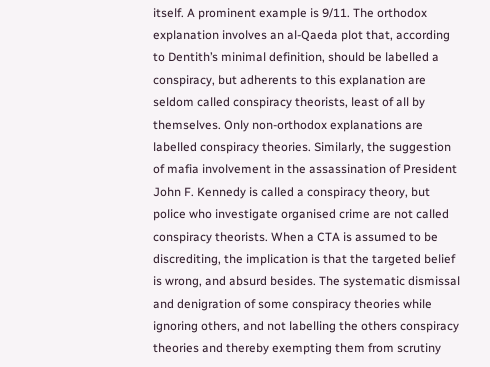itself. A prominent example is 9/11. The orthodox explanation involves an al-Qaeda plot that, according to Dentith’s minimal definition, should be labelled a conspiracy, but adherents to this explanation are seldom called conspiracy theorists, least of all by themselves. Only non-orthodox explanations are labelled conspiracy theories. Similarly, the suggestion of mafia involvement in the assassination of President John F. Kennedy is called a conspiracy theory, but police who investigate organised crime are not called conspiracy theorists. When a CTA is assumed to be discrediting, the implication is that the targeted belief is wrong, and absurd besides. The systematic dismissal and denigration of some conspiracy theories while ignoring others, and not labelling the others conspiracy theories and thereby exempting them from scrutiny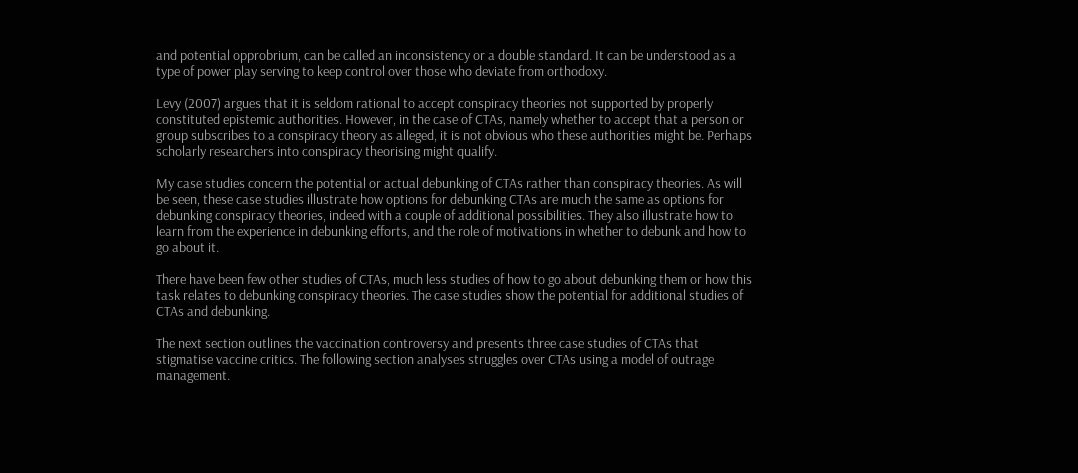and potential opprobrium, can be called an inconsistency or a double standard. It can be understood as a type of power play serving to keep control over those who deviate from orthodoxy.

Levy (2007) argues that it is seldom rational to accept conspiracy theories not supported by properly constituted epistemic authorities. However, in the case of CTAs, namely whether to accept that a person or group subscribes to a conspiracy theory as alleged, it is not obvious who these authorities might be. Perhaps scholarly researchers into conspiracy theorising might qualify.

My case studies concern the potential or actual debunking of CTAs rather than conspiracy theories. As will be seen, these case studies illustrate how options for debunking CTAs are much the same as options for debunking conspiracy theories, indeed with a couple of additional possibilities. They also illustrate how to learn from the experience in debunking efforts, and the role of motivations in whether to debunk and how to go about it.

There have been few other studies of CTAs, much less studies of how to go about debunking them or how this task relates to debunking conspiracy theories. The case studies show the potential for additional studies of CTAs and debunking.

The next section outlines the vaccination controversy and presents three case studies of CTAs that stigmatise vaccine critics. The following section analyses struggles over CTAs using a model of outrage management.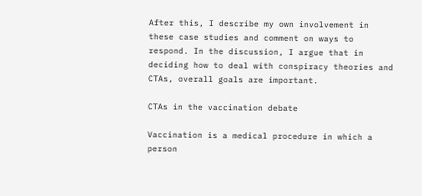After this, I describe my own involvement in these case studies and comment on ways to respond. In the discussion, I argue that in deciding how to deal with conspiracy theories and CTAs, overall goals are important.

CTAs in the vaccination debate

Vaccination is a medical procedure in which a person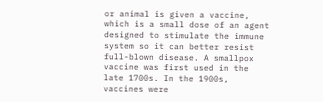or animal is given a vaccine, which is a small dose of an agent designed to stimulate the immune system so it can better resist full-blown disease. A smallpox vaccine was first used in the late 1700s. In the 1900s, vaccines were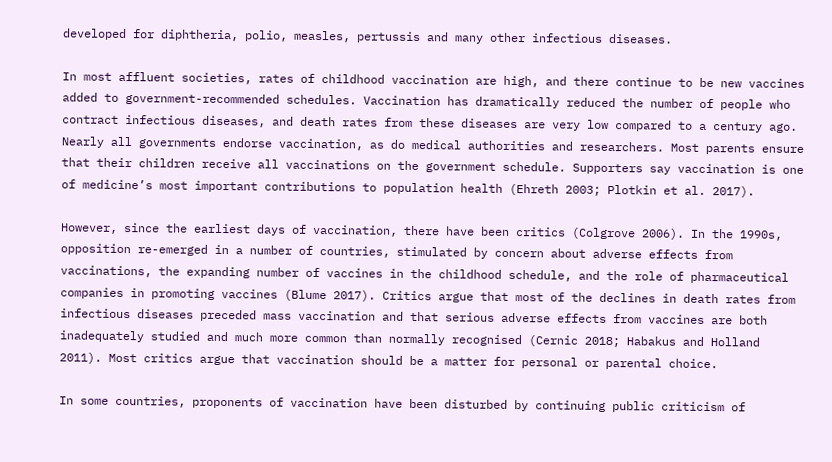developed for diphtheria, polio, measles, pertussis and many other infectious diseases.

In most affluent societies, rates of childhood vaccination are high, and there continue to be new vaccines added to government-recommended schedules. Vaccination has dramatically reduced the number of people who contract infectious diseases, and death rates from these diseases are very low compared to a century ago. Nearly all governments endorse vaccination, as do medical authorities and researchers. Most parents ensure that their children receive all vaccinations on the government schedule. Supporters say vaccination is one of medicine’s most important contributions to population health (Ehreth 2003; Plotkin et al. 2017).

However, since the earliest days of vaccination, there have been critics (Colgrove 2006). In the 1990s, opposition re-emerged in a number of countries, stimulated by concern about adverse effects from vaccinations, the expanding number of vaccines in the childhood schedule, and the role of pharmaceutical companies in promoting vaccines (Blume 2017). Critics argue that most of the declines in death rates from infectious diseases preceded mass vaccination and that serious adverse effects from vaccines are both inadequately studied and much more common than normally recognised (Cernic 2018; Habakus and Holland 2011). Most critics argue that vaccination should be a matter for personal or parental choice.

In some countries, proponents of vaccination have been disturbed by continuing public criticism of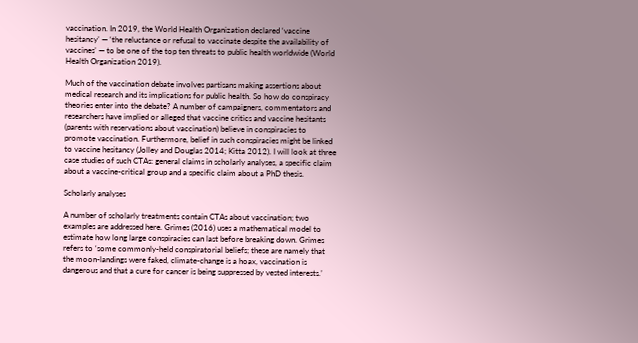vaccination. In 2019, the World Health Organization declared ‘vaccine hesitancy’ — ‘the reluctance or refusal to vaccinate despite the availability of vaccines’ — to be one of the top ten threats to public health worldwide (World Health Organization 2019).

Much of the vaccination debate involves partisans making assertions about medical research and its implications for public health. So how do conspiracy theories enter into the debate? A number of campaigners, commentators and researchers have implied or alleged that vaccine critics and vaccine hesitants (parents with reservations about vaccination) believe in conspiracies to promote vaccination. Furthermore, belief in such conspiracies might be linked to vaccine hesitancy (Jolley and Douglas 2014; Kitta 2012). I will look at three case studies of such CTAs: general claims in scholarly analyses, a specific claim about a vaccine-critical group and a specific claim about a PhD thesis.

Scholarly analyses

A number of scholarly treatments contain CTAs about vaccination; two examples are addressed here. Grimes (2016) uses a mathematical model to estimate how long large conspiracies can last before breaking down. Grimes refers to ‘some commonly-held conspiratorial beliefs; these are namely that the moon-landings were faked, climate-change is a hoax, vaccination is dangerous and that a cure for cancer is being suppressed by vested interests.’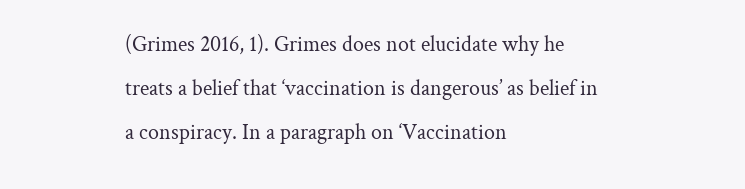(Grimes 2016, 1). Grimes does not elucidate why he treats a belief that ‘vaccination is dangerous’ as belief in a conspiracy. In a paragraph on ‘Vaccination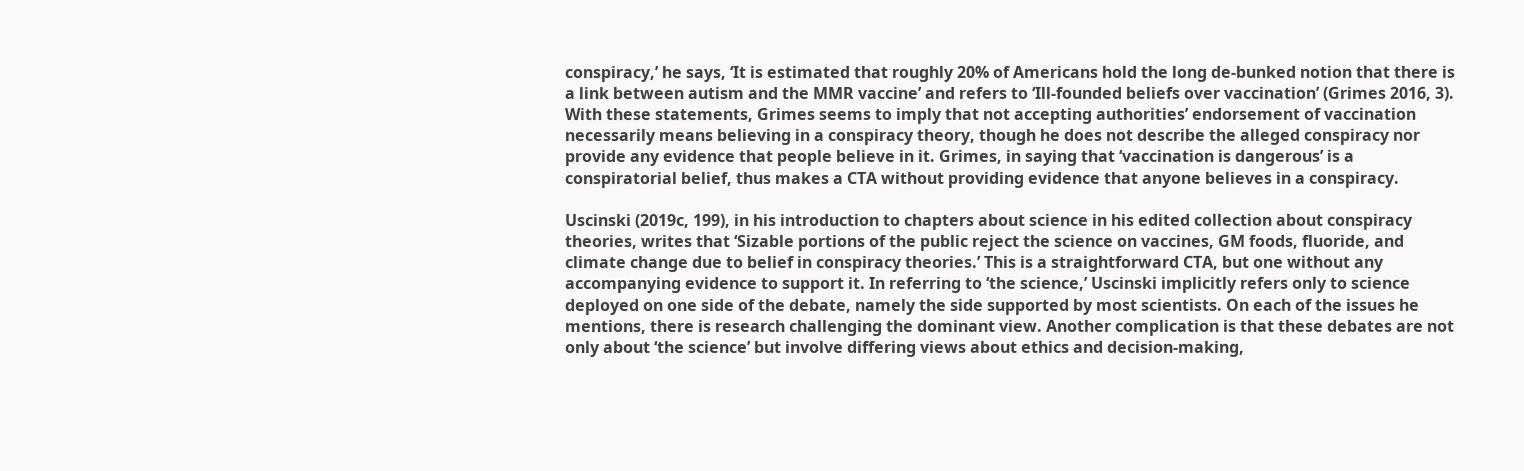conspiracy,’ he says, ‘It is estimated that roughly 20% of Americans hold the long de-bunked notion that there is a link between autism and the MMR vaccine’ and refers to ‘Ill-founded beliefs over vaccination’ (Grimes 2016, 3). With these statements, Grimes seems to imply that not accepting authorities’ endorsement of vaccination necessarily means believing in a conspiracy theory, though he does not describe the alleged conspiracy nor provide any evidence that people believe in it. Grimes, in saying that ‘vaccination is dangerous’ is a conspiratorial belief, thus makes a CTA without providing evidence that anyone believes in a conspiracy.

Uscinski (2019c, 199), in his introduction to chapters about science in his edited collection about conspiracy theories, writes that ‘Sizable portions of the public reject the science on vaccines, GM foods, fluoride, and climate change due to belief in conspiracy theories.’ This is a straightforward CTA, but one without any accompanying evidence to support it. In referring to ‘the science,’ Uscinski implicitly refers only to science deployed on one side of the debate, namely the side supported by most scientists. On each of the issues he mentions, there is research challenging the dominant view. Another complication is that these debates are not only about ‘the science’ but involve differing views about ethics and decision-making,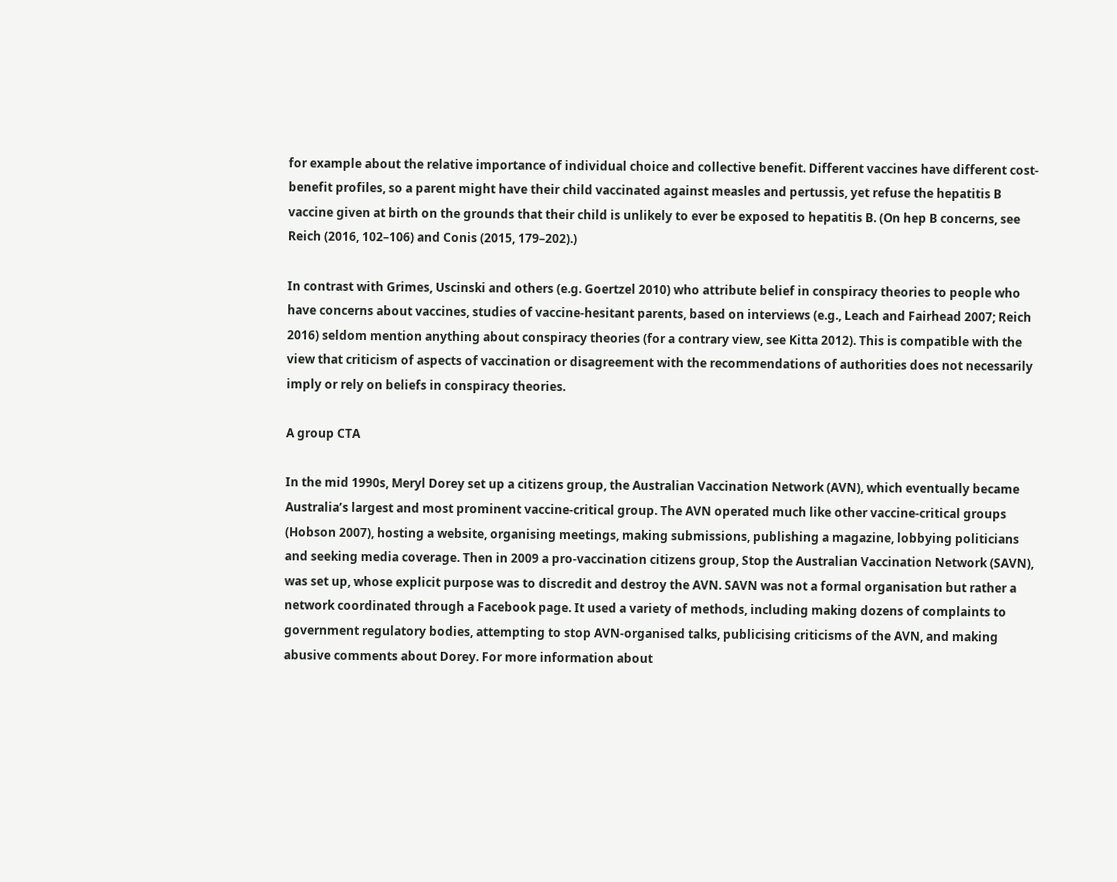for example about the relative importance of individual choice and collective benefit. Different vaccines have different cost-benefit profiles, so a parent might have their child vaccinated against measles and pertussis, yet refuse the hepatitis B vaccine given at birth on the grounds that their child is unlikely to ever be exposed to hepatitis B. (On hep B concerns, see Reich (2016, 102–106) and Conis (2015, 179–202).)

In contrast with Grimes, Uscinski and others (e.g. Goertzel 2010) who attribute belief in conspiracy theories to people who have concerns about vaccines, studies of vaccine-hesitant parents, based on interviews (e.g., Leach and Fairhead 2007; Reich 2016) seldom mention anything about conspiracy theories (for a contrary view, see Kitta 2012). This is compatible with the view that criticism of aspects of vaccination or disagreement with the recommendations of authorities does not necessarily imply or rely on beliefs in conspiracy theories.

A group CTA

In the mid 1990s, Meryl Dorey set up a citizens group, the Australian Vaccination Network (AVN), which eventually became Australia’s largest and most prominent vaccine-critical group. The AVN operated much like other vaccine-critical groups (Hobson 2007), hosting a website, organising meetings, making submissions, publishing a magazine, lobbying politicians and seeking media coverage. Then in 2009 a pro-vaccination citizens group, Stop the Australian Vaccination Network (SAVN), was set up, whose explicit purpose was to discredit and destroy the AVN. SAVN was not a formal organisation but rather a network coordinated through a Facebook page. It used a variety of methods, including making dozens of complaints to government regulatory bodies, attempting to stop AVN-organised talks, publicising criticisms of the AVN, and making abusive comments about Dorey. For more information about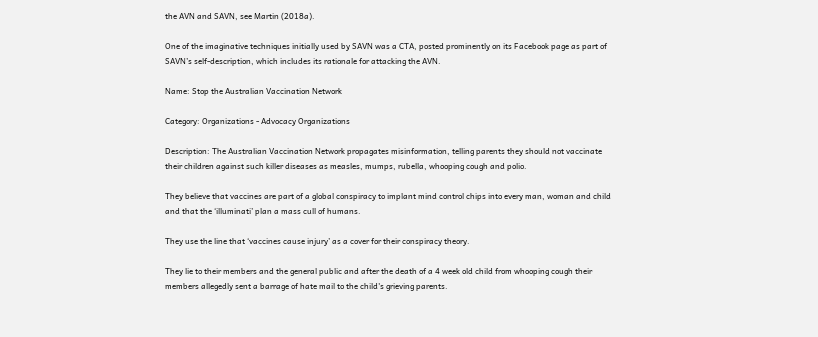the AVN and SAVN, see Martin (2018a).

One of the imaginative techniques initially used by SAVN was a CTA, posted prominently on its Facebook page as part of SAVN’s self-description, which includes its rationale for attacking the AVN.

Name: Stop the Australian Vaccination Network

Category: Organizations - Advocacy Organizations

Description: The Australian Vaccination Network propagates misinformation, telling parents they should not vaccinate their children against such killer diseases as measles, mumps, rubella, whooping cough and polio.

They believe that vaccines are part of a global conspiracy to implant mind control chips into every man, woman and child and that the ‘illuminati’ plan a mass cull of humans.

They use the line that ‘vaccines cause injury’ as a cover for their conspiracy theory.

They lie to their members and the general public and after the death of a 4 week old child from whooping cough their members allegedly sent a barrage of hate mail to the child's grieving parents.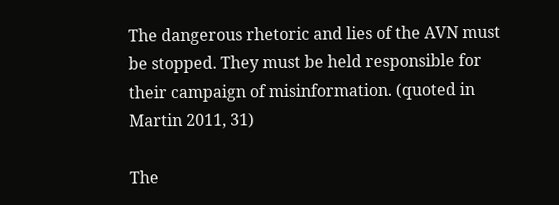The dangerous rhetoric and lies of the AVN must be stopped. They must be held responsible for their campaign of misinformation. (quoted in Martin 2011, 31)

The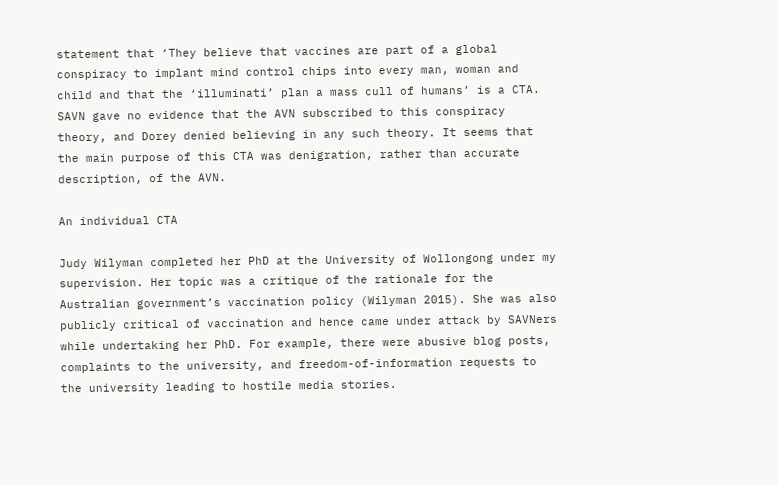statement that ‘They believe that vaccines are part of a global conspiracy to implant mind control chips into every man, woman and child and that the ‘illuminati’ plan a mass cull of humans’ is a CTA. SAVN gave no evidence that the AVN subscribed to this conspiracy theory, and Dorey denied believing in any such theory. It seems that the main purpose of this CTA was denigration, rather than accurate description, of the AVN.

An individual CTA

Judy Wilyman completed her PhD at the University of Wollongong under my supervision. Her topic was a critique of the rationale for the Australian government’s vaccination policy (Wilyman 2015). She was also publicly critical of vaccination and hence came under attack by SAVNers while undertaking her PhD. For example, there were abusive blog posts, complaints to the university, and freedom-of-information requests to the university leading to hostile media stories.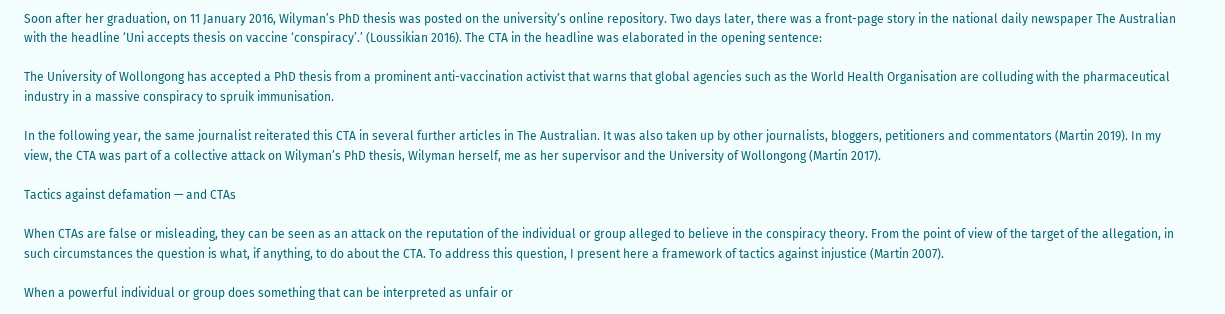Soon after her graduation, on 11 January 2016, Wilyman’s PhD thesis was posted on the university’s online repository. Two days later, there was a front-page story in the national daily newspaper The Australian with the headline ‘Uni accepts thesis on vaccine ‘conspiracy’.’ (Loussikian 2016). The CTA in the headline was elaborated in the opening sentence:

The University of Wollongong has accepted a PhD thesis from a prominent anti-vaccination activist that warns that global agencies such as the World Health Organisation are colluding with the pharmaceutical industry in a massive conspiracy to spruik immunisation.

In the following year, the same journalist reiterated this CTA in several further articles in The Australian. It was also taken up by other journalists, bloggers, petitioners and commentators (Martin 2019). In my view, the CTA was part of a collective attack on Wilyman’s PhD thesis, Wilyman herself, me as her supervisor and the University of Wollongong (Martin 2017).

Tactics against defamation — and CTAs

When CTAs are false or misleading, they can be seen as an attack on the reputation of the individual or group alleged to believe in the conspiracy theory. From the point of view of the target of the allegation, in such circumstances the question is what, if anything, to do about the CTA. To address this question, I present here a framework of tactics against injustice (Martin 2007).

When a powerful individual or group does something that can be interpreted as unfair or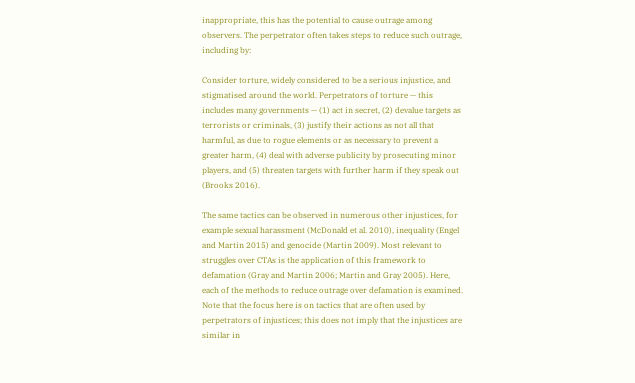inappropriate, this has the potential to cause outrage among observers. The perpetrator often takes steps to reduce such outrage, including by:

Consider torture, widely considered to be a serious injustice, and stigmatised around the world. Perpetrators of torture — this includes many governments — (1) act in secret, (2) devalue targets as terrorists or criminals, (3) justify their actions as not all that harmful, as due to rogue elements or as necessary to prevent a greater harm, (4) deal with adverse publicity by prosecuting minor players, and (5) threaten targets with further harm if they speak out (Brooks 2016).

The same tactics can be observed in numerous other injustices, for example sexual harassment (McDonald et al. 2010), inequality (Engel and Martin 2015) and genocide (Martin 2009). Most relevant to struggles over CTAs is the application of this framework to defamation (Gray and Martin 2006; Martin and Gray 2005). Here, each of the methods to reduce outrage over defamation is examined. Note that the focus here is on tactics that are often used by perpetrators of injustices; this does not imply that the injustices are similar in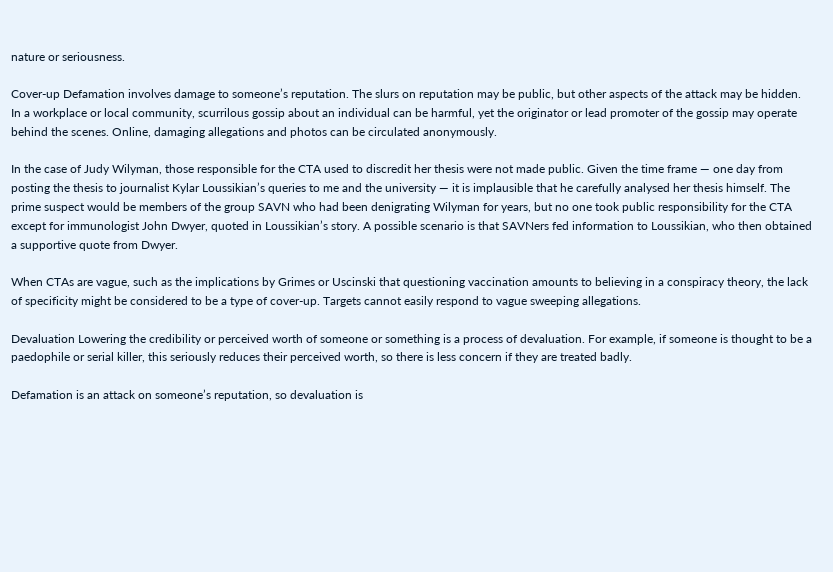nature or seriousness.

Cover-up Defamation involves damage to someone’s reputation. The slurs on reputation may be public, but other aspects of the attack may be hidden. In a workplace or local community, scurrilous gossip about an individual can be harmful, yet the originator or lead promoter of the gossip may operate behind the scenes. Online, damaging allegations and photos can be circulated anonymously.

In the case of Judy Wilyman, those responsible for the CTA used to discredit her thesis were not made public. Given the time frame — one day from posting the thesis to journalist Kylar Loussikian’s queries to me and the university — it is implausible that he carefully analysed her thesis himself. The prime suspect would be members of the group SAVN who had been denigrating Wilyman for years, but no one took public responsibility for the CTA except for immunologist John Dwyer, quoted in Loussikian’s story. A possible scenario is that SAVNers fed information to Loussikian, who then obtained a supportive quote from Dwyer.

When CTAs are vague, such as the implications by Grimes or Uscinski that questioning vaccination amounts to believing in a conspiracy theory, the lack of specificity might be considered to be a type of cover-up. Targets cannot easily respond to vague sweeping allegations.

Devaluation Lowering the credibility or perceived worth of someone or something is a process of devaluation. For example, if someone is thought to be a paedophile or serial killer, this seriously reduces their perceived worth, so there is less concern if they are treated badly.

Defamation is an attack on someone’s reputation, so devaluation is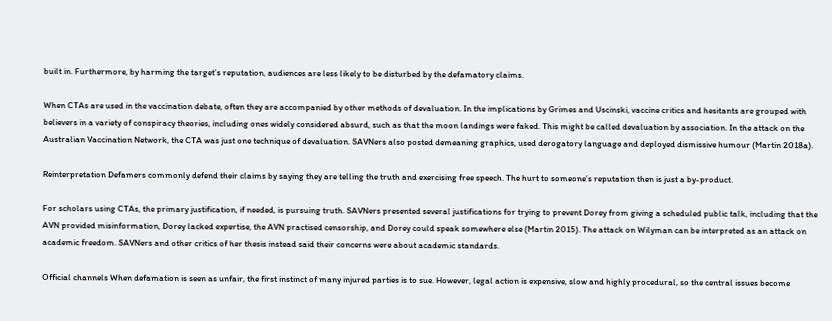built in. Furthermore, by harming the target’s reputation, audiences are less likely to be disturbed by the defamatory claims.

When CTAs are used in the vaccination debate, often they are accompanied by other methods of devaluation. In the implications by Grimes and Uscinski, vaccine critics and hesitants are grouped with believers in a variety of conspiracy theories, including ones widely considered absurd, such as that the moon landings were faked. This might be called devaluation by association. In the attack on the Australian Vaccination Network, the CTA was just one technique of devaluation. SAVNers also posted demeaning graphics, used derogatory language and deployed dismissive humour (Martin 2018a).

Reinterpretation Defamers commonly defend their claims by saying they are telling the truth and exercising free speech. The hurt to someone’s reputation then is just a by-product.

For scholars using CTAs, the primary justification, if needed, is pursuing truth. SAVNers presented several justifications for trying to prevent Dorey from giving a scheduled public talk, including that the AVN provided misinformation, Dorey lacked expertise, the AVN practised censorship, and Dorey could speak somewhere else (Martin 2015). The attack on Wilyman can be interpreted as an attack on academic freedom. SAVNers and other critics of her thesis instead said their concerns were about academic standards.

Official channels When defamation is seen as unfair, the first instinct of many injured parties is to sue. However, legal action is expensive, slow and highly procedural, so the central issues become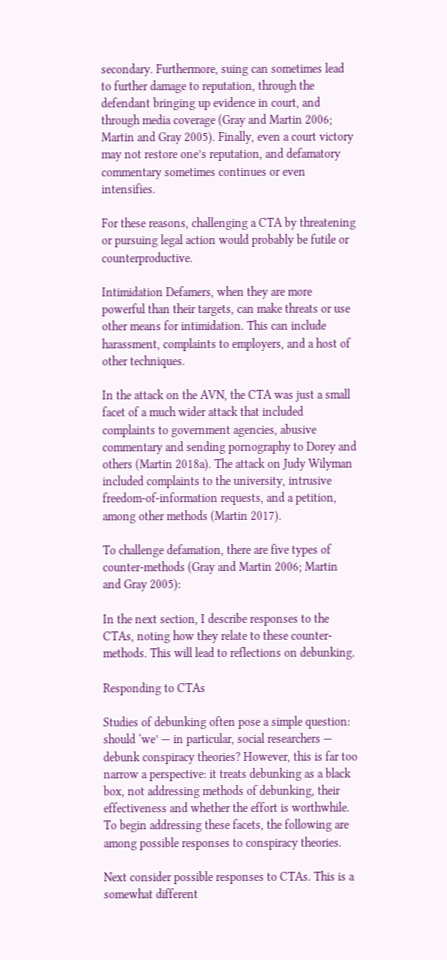secondary. Furthermore, suing can sometimes lead to further damage to reputation, through the defendant bringing up evidence in court, and through media coverage (Gray and Martin 2006; Martin and Gray 2005). Finally, even a court victory may not restore one’s reputation, and defamatory commentary sometimes continues or even intensifies.

For these reasons, challenging a CTA by threatening or pursuing legal action would probably be futile or counterproductive.

Intimidation Defamers, when they are more powerful than their targets, can make threats or use other means for intimidation. This can include harassment, complaints to employers, and a host of other techniques.

In the attack on the AVN, the CTA was just a small facet of a much wider attack that included complaints to government agencies, abusive commentary and sending pornography to Dorey and others (Martin 2018a). The attack on Judy Wilyman included complaints to the university, intrusive freedom-of-information requests, and a petition, among other methods (Martin 2017).

To challenge defamation, there are five types of counter-methods (Gray and Martin 2006; Martin and Gray 2005):

In the next section, I describe responses to the CTAs, noting how they relate to these counter-methods. This will lead to reflections on debunking.

Responding to CTAs

Studies of debunking often pose a simple question: should ‘we’ — in particular, social researchers — debunk conspiracy theories? However, this is far too narrow a perspective: it treats debunking as a black box, not addressing methods of debunking, their effectiveness and whether the effort is worthwhile. To begin addressing these facets, the following are among possible responses to conspiracy theories.

Next consider possible responses to CTAs. This is a somewhat different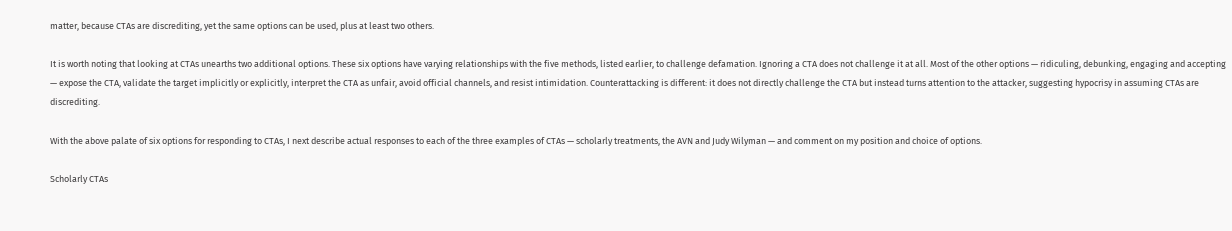matter, because CTAs are discrediting, yet the same options can be used, plus at least two others.

It is worth noting that looking at CTAs unearths two additional options. These six options have varying relationships with the five methods, listed earlier, to challenge defamation. Ignoring a CTA does not challenge it at all. Most of the other options — ridiculing, debunking, engaging and accepting — expose the CTA, validate the target implicitly or explicitly, interpret the CTA as unfair, avoid official channels, and resist intimidation. Counterattacking is different: it does not directly challenge the CTA but instead turns attention to the attacker, suggesting hypocrisy in assuming CTAs are discrediting.

With the above palate of six options for responding to CTAs, I next describe actual responses to each of the three examples of CTAs — scholarly treatments, the AVN and Judy Wilyman — and comment on my position and choice of options.

Scholarly CTAs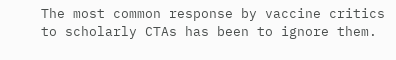The most common response by vaccine critics to scholarly CTAs has been to ignore them.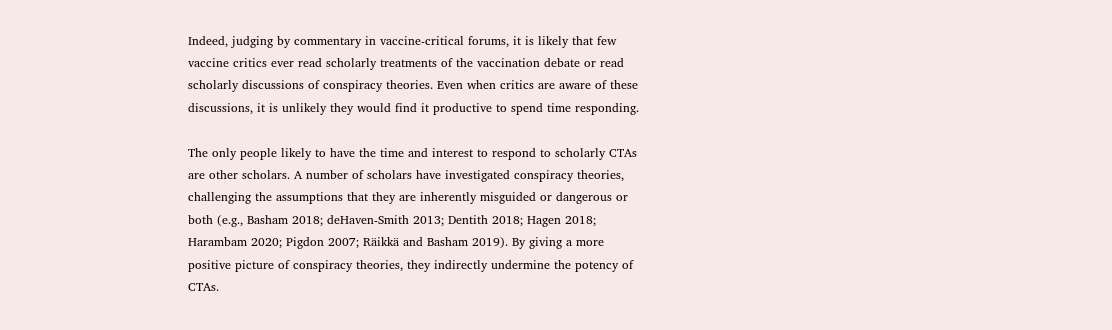Indeed, judging by commentary in vaccine-critical forums, it is likely that few vaccine critics ever read scholarly treatments of the vaccination debate or read scholarly discussions of conspiracy theories. Even when critics are aware of these discussions, it is unlikely they would find it productive to spend time responding.

The only people likely to have the time and interest to respond to scholarly CTAs are other scholars. A number of scholars have investigated conspiracy theories, challenging the assumptions that they are inherently misguided or dangerous or both (e.g., Basham 2018; deHaven-Smith 2013; Dentith 2018; Hagen 2018; Harambam 2020; Pigdon 2007; Räikkä and Basham 2019). By giving a more positive picture of conspiracy theories, they indirectly undermine the potency of CTAs.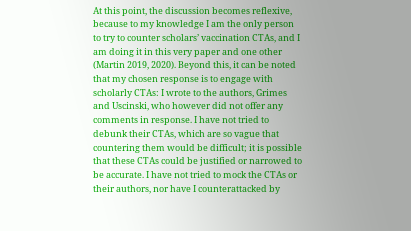At this point, the discussion becomes reflexive, because to my knowledge I am the only person to try to counter scholars’ vaccination CTAs, and I am doing it in this very paper and one other (Martin 2019, 2020). Beyond this, it can be noted that my chosen response is to engage with scholarly CTAs: I wrote to the authors, Grimes and Uscinski, who however did not offer any comments in response. I have not tried to debunk their CTAs, which are so vague that countering them would be difficult; it is possible that these CTAs could be justified or narrowed to be accurate. I have not tried to mock the CTAs or their authors, nor have I counterattacked by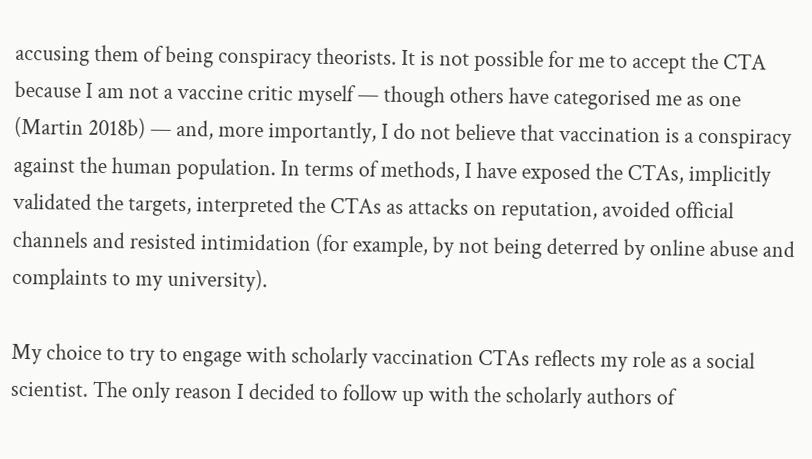accusing them of being conspiracy theorists. It is not possible for me to accept the CTA because I am not a vaccine critic myself — though others have categorised me as one (Martin 2018b) — and, more importantly, I do not believe that vaccination is a conspiracy against the human population. In terms of methods, I have exposed the CTAs, implicitly validated the targets, interpreted the CTAs as attacks on reputation, avoided official channels and resisted intimidation (for example, by not being deterred by online abuse and complaints to my university).

My choice to try to engage with scholarly vaccination CTAs reflects my role as a social scientist. The only reason I decided to follow up with the scholarly authors of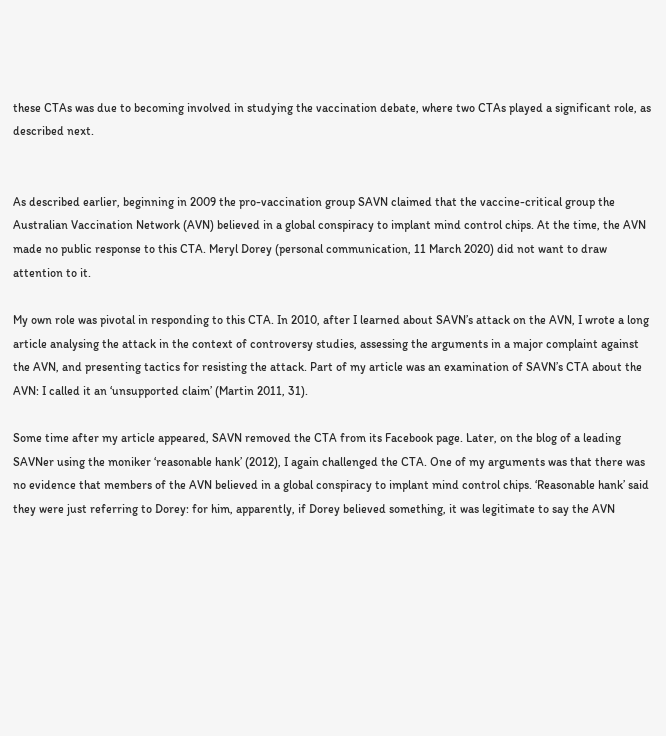these CTAs was due to becoming involved in studying the vaccination debate, where two CTAs played a significant role, as described next.


As described earlier, beginning in 2009 the pro-vaccination group SAVN claimed that the vaccine-critical group the Australian Vaccination Network (AVN) believed in a global conspiracy to implant mind control chips. At the time, the AVN made no public response to this CTA. Meryl Dorey (personal communication, 11 March 2020) did not want to draw attention to it.

My own role was pivotal in responding to this CTA. In 2010, after I learned about SAVN’s attack on the AVN, I wrote a long article analysing the attack in the context of controversy studies, assessing the arguments in a major complaint against the AVN, and presenting tactics for resisting the attack. Part of my article was an examination of SAVN’s CTA about the AVN: I called it an ‘unsupported claim’ (Martin 2011, 31).

Some time after my article appeared, SAVN removed the CTA from its Facebook page. Later, on the blog of a leading SAVNer using the moniker ‘reasonable hank’ (2012), I again challenged the CTA. One of my arguments was that there was no evidence that members of the AVN believed in a global conspiracy to implant mind control chips. ‘Reasonable hank’ said they were just referring to Dorey: for him, apparently, if Dorey believed something, it was legitimate to say the AVN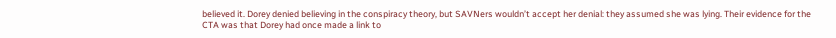believed it. Dorey denied believing in the conspiracy theory, but SAVNers wouldn’t accept her denial: they assumed she was lying. Their evidence for the CTA was that Dorey had once made a link to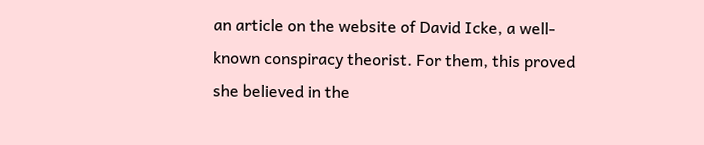an article on the website of David Icke, a well-known conspiracy theorist. For them, this proved she believed in the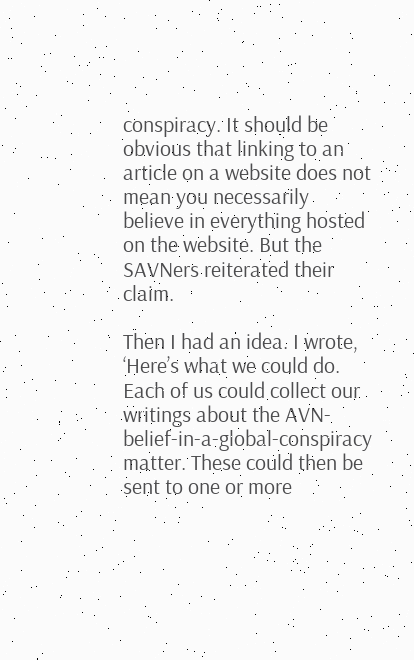conspiracy. It should be obvious that linking to an article on a website does not mean you necessarily believe in everything hosted on the website. But the SAVNers reiterated their claim.

Then I had an idea. I wrote, ‘Here’s what we could do. Each of us could collect our writings about the AVN-belief-in-a-global-conspiracy matter. These could then be sent to one or more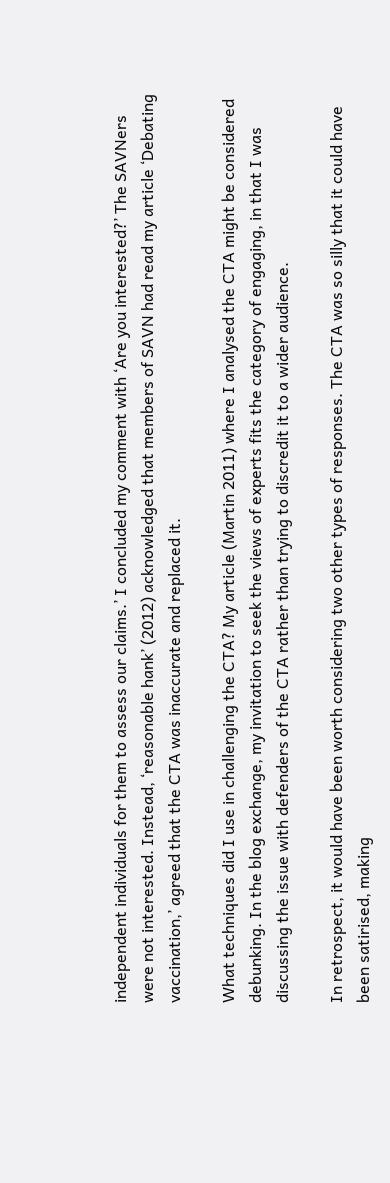independent individuals for them to assess our claims.’ I concluded my comment with ‘Are you interested?’ The SAVNers were not interested. Instead, ‘reasonable hank’ (2012) acknowledged that members of SAVN had read my article ‘Debating vaccination,’ agreed that the CTA was inaccurate and replaced it.

What techniques did I use in challenging the CTA? My article (Martin 2011) where I analysed the CTA might be considered debunking. In the blog exchange, my invitation to seek the views of experts fits the category of engaging, in that I was discussing the issue with defenders of the CTA rather than trying to discredit it to a wider audience.

In retrospect, it would have been worth considering two other types of responses. The CTA was so silly that it could have been satirised, making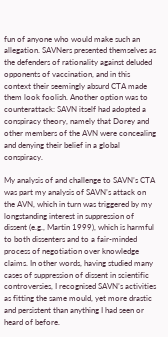fun of anyone who would make such an allegation. SAVNers presented themselves as the defenders of rationality against deluded opponents of vaccination, and in this context their seemingly absurd CTA made them look foolish. Another option was to counterattack: SAVN itself had adopted a conspiracy theory, namely that Dorey and other members of the AVN were concealing and denying their belief in a global conspiracy.

My analysis of and challenge to SAVN’s CTA was part my analysis of SAVN’s attack on the AVN, which in turn was triggered by my longstanding interest in suppression of dissent (e.g., Martin 1999), which is harmful to both dissenters and to a fair-minded process of negotiation over knowledge claims. In other words, having studied many cases of suppression of dissent in scientific controversies, I recognised SAVN’s activities as fitting the same mould, yet more drastic and persistent than anything I had seen or heard of before.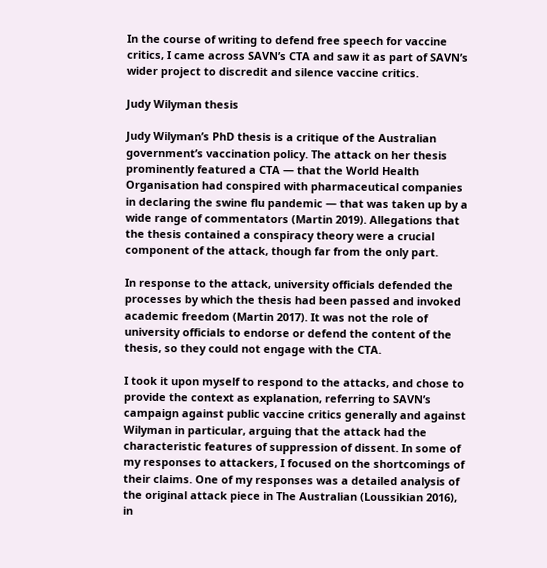In the course of writing to defend free speech for vaccine critics, I came across SAVN’s CTA and saw it as part of SAVN’s wider project to discredit and silence vaccine critics.

Judy Wilyman thesis

Judy Wilyman’s PhD thesis is a critique of the Australian government’s vaccination policy. The attack on her thesis prominently featured a CTA — that the World Health Organisation had conspired with pharmaceutical companies in declaring the swine flu pandemic — that was taken up by a wide range of commentators (Martin 2019). Allegations that the thesis contained a conspiracy theory were a crucial component of the attack, though far from the only part.

In response to the attack, university officials defended the processes by which the thesis had been passed and invoked academic freedom (Martin 2017). It was not the role of university officials to endorse or defend the content of the thesis, so they could not engage with the CTA.

I took it upon myself to respond to the attacks, and chose to provide the context as explanation, referring to SAVN’s campaign against public vaccine critics generally and against Wilyman in particular, arguing that the attack had the characteristic features of suppression of dissent. In some of my responses to attackers, I focused on the shortcomings of their claims. One of my responses was a detailed analysis of the original attack piece in The Australian (Loussikian 2016), in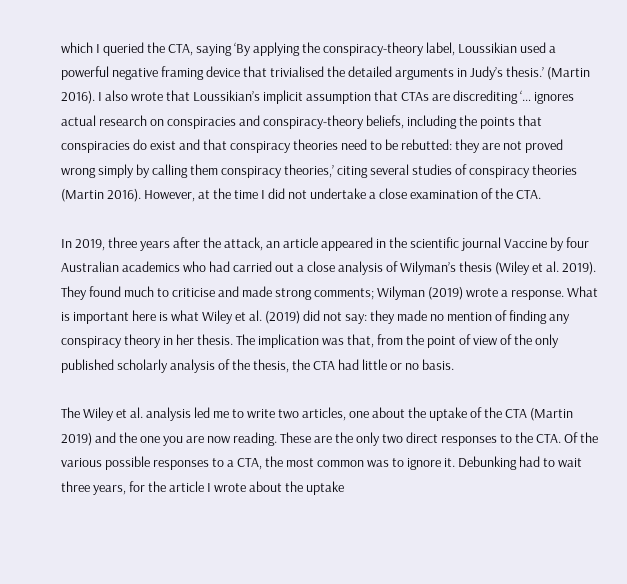which I queried the CTA, saying ‘By applying the conspiracy-theory label, Loussikian used a powerful negative framing device that trivialised the detailed arguments in Judy’s thesis.’ (Martin 2016). I also wrote that Loussikian’s implicit assumption that CTAs are discrediting ‘… ignores actual research on conspiracies and conspiracy-theory beliefs, including the points that conspiracies do exist and that conspiracy theories need to be rebutted: they are not proved wrong simply by calling them conspiracy theories,’ citing several studies of conspiracy theories (Martin 2016). However, at the time I did not undertake a close examination of the CTA.

In 2019, three years after the attack, an article appeared in the scientific journal Vaccine by four Australian academics who had carried out a close analysis of Wilyman’s thesis (Wiley et al. 2019). They found much to criticise and made strong comments; Wilyman (2019) wrote a response. What is important here is what Wiley et al. (2019) did not say: they made no mention of finding any conspiracy theory in her thesis. The implication was that, from the point of view of the only published scholarly analysis of the thesis, the CTA had little or no basis.

The Wiley et al. analysis led me to write two articles, one about the uptake of the CTA (Martin 2019) and the one you are now reading. These are the only two direct responses to the CTA. Of the various possible responses to a CTA, the most common was to ignore it. Debunking had to wait three years, for the article I wrote about the uptake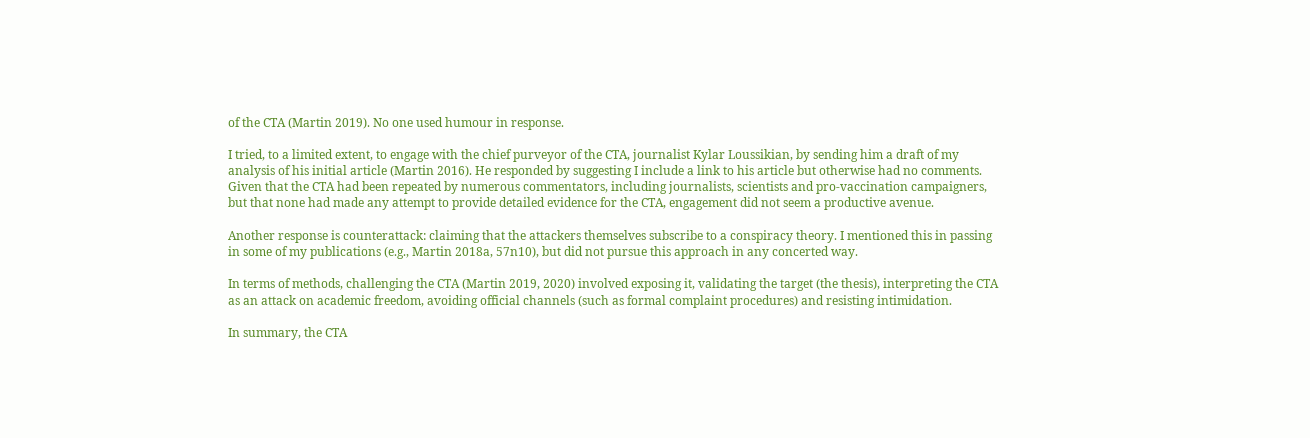of the CTA (Martin 2019). No one used humour in response.

I tried, to a limited extent, to engage with the chief purveyor of the CTA, journalist Kylar Loussikian, by sending him a draft of my analysis of his initial article (Martin 2016). He responded by suggesting I include a link to his article but otherwise had no comments. Given that the CTA had been repeated by numerous commentators, including journalists, scientists and pro-vaccination campaigners, but that none had made any attempt to provide detailed evidence for the CTA, engagement did not seem a productive avenue.

Another response is counterattack: claiming that the attackers themselves subscribe to a conspiracy theory. I mentioned this in passing in some of my publications (e.g., Martin 2018a, 57n10), but did not pursue this approach in any concerted way.

In terms of methods, challenging the CTA (Martin 2019, 2020) involved exposing it, validating the target (the thesis), interpreting the CTA as an attack on academic freedom, avoiding official channels (such as formal complaint procedures) and resisting intimidation.

In summary, the CTA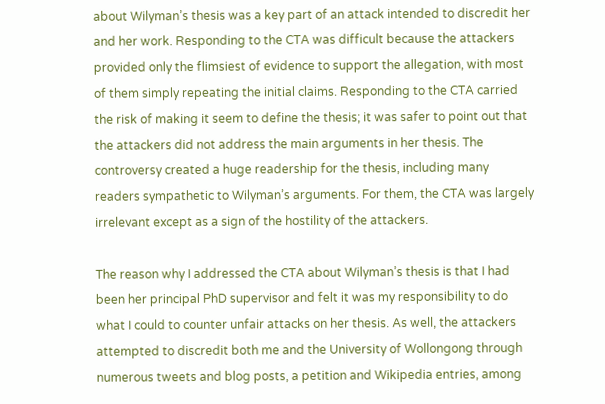about Wilyman’s thesis was a key part of an attack intended to discredit her and her work. Responding to the CTA was difficult because the attackers provided only the flimsiest of evidence to support the allegation, with most of them simply repeating the initial claims. Responding to the CTA carried the risk of making it seem to define the thesis; it was safer to point out that the attackers did not address the main arguments in her thesis. The controversy created a huge readership for the thesis, including many readers sympathetic to Wilyman’s arguments. For them, the CTA was largely irrelevant except as a sign of the hostility of the attackers.

The reason why I addressed the CTA about Wilyman’s thesis is that I had been her principal PhD supervisor and felt it was my responsibility to do what I could to counter unfair attacks on her thesis. As well, the attackers attempted to discredit both me and the University of Wollongong through numerous tweets and blog posts, a petition and Wikipedia entries, among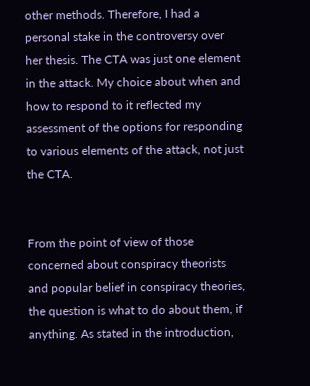other methods. Therefore, I had a personal stake in the controversy over her thesis. The CTA was just one element in the attack. My choice about when and how to respond to it reflected my assessment of the options for responding to various elements of the attack, not just the CTA.


From the point of view of those concerned about conspiracy theorists and popular belief in conspiracy theories, the question is what to do about them, if anything. As stated in the introduction,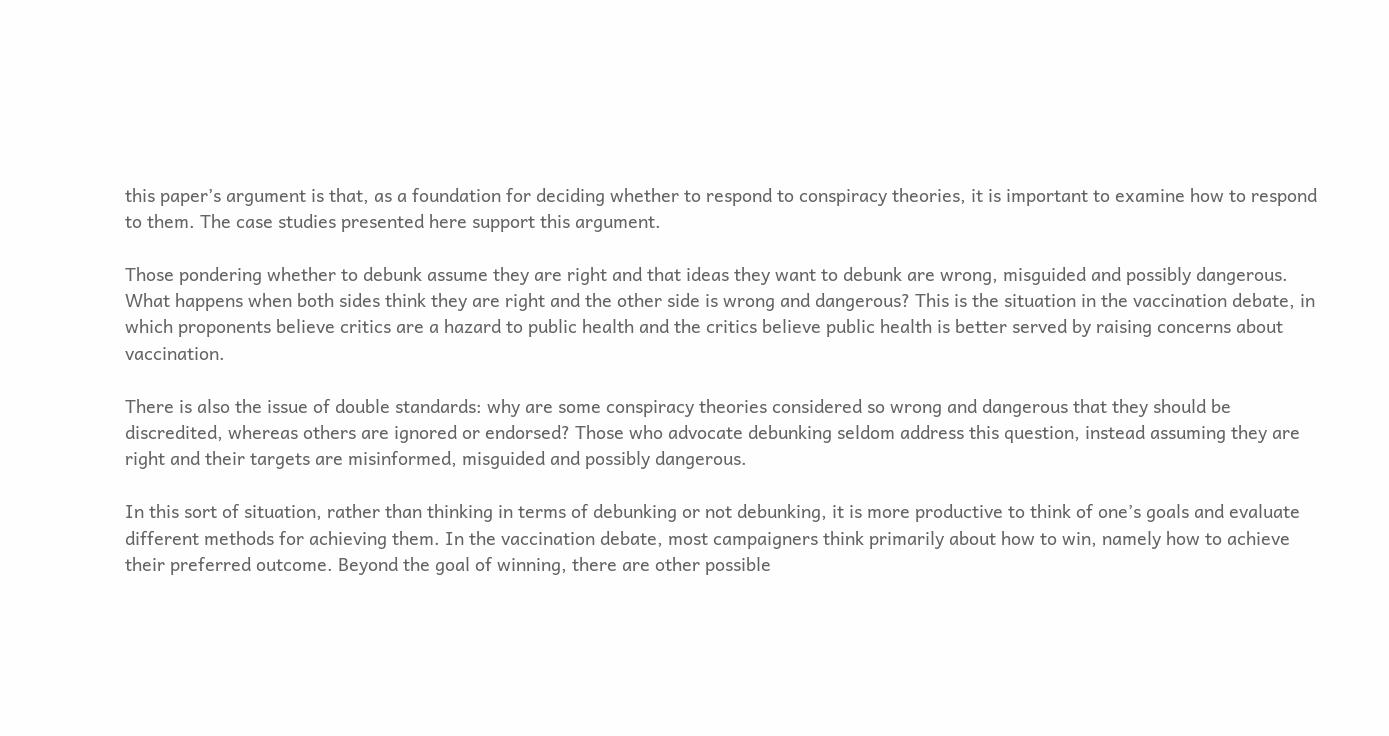this paper’s argument is that, as a foundation for deciding whether to respond to conspiracy theories, it is important to examine how to respond to them. The case studies presented here support this argument.

Those pondering whether to debunk assume they are right and that ideas they want to debunk are wrong, misguided and possibly dangerous. What happens when both sides think they are right and the other side is wrong and dangerous? This is the situation in the vaccination debate, in which proponents believe critics are a hazard to public health and the critics believe public health is better served by raising concerns about vaccination.

There is also the issue of double standards: why are some conspiracy theories considered so wrong and dangerous that they should be discredited, whereas others are ignored or endorsed? Those who advocate debunking seldom address this question, instead assuming they are right and their targets are misinformed, misguided and possibly dangerous.

In this sort of situation, rather than thinking in terms of debunking or not debunking, it is more productive to think of one’s goals and evaluate different methods for achieving them. In the vaccination debate, most campaigners think primarily about how to win, namely how to achieve their preferred outcome. Beyond the goal of winning, there are other possible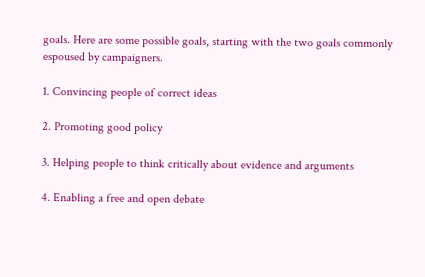goals. Here are some possible goals, starting with the two goals commonly espoused by campaigners.

1. Convincing people of correct ideas

2. Promoting good policy

3. Helping people to think critically about evidence and arguments

4. Enabling a free and open debate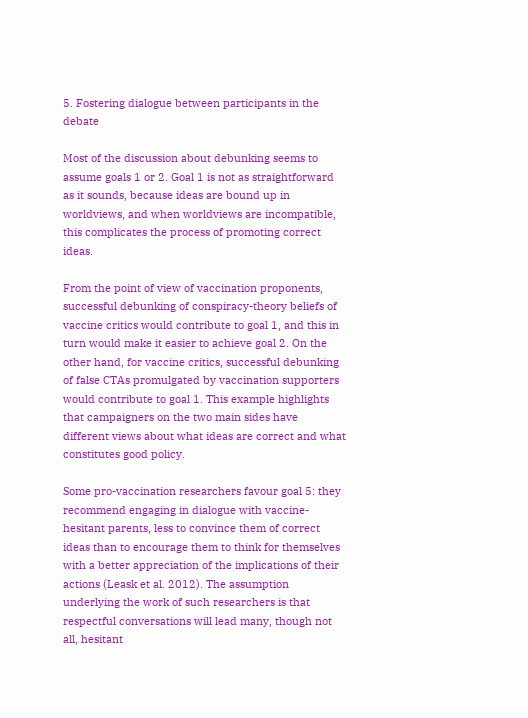5. Fostering dialogue between participants in the debate

Most of the discussion about debunking seems to assume goals 1 or 2. Goal 1 is not as straightforward as it sounds, because ideas are bound up in worldviews, and when worldviews are incompatible, this complicates the process of promoting correct ideas.

From the point of view of vaccination proponents, successful debunking of conspiracy-theory beliefs of vaccine critics would contribute to goal 1, and this in turn would make it easier to achieve goal 2. On the other hand, for vaccine critics, successful debunking of false CTAs promulgated by vaccination supporters would contribute to goal 1. This example highlights that campaigners on the two main sides have different views about what ideas are correct and what constitutes good policy.

Some pro-vaccination researchers favour goal 5: they recommend engaging in dialogue with vaccine-hesitant parents, less to convince them of correct ideas than to encourage them to think for themselves with a better appreciation of the implications of their actions (Leask et al. 2012). The assumption underlying the work of such researchers is that respectful conversations will lead many, though not all, hesitant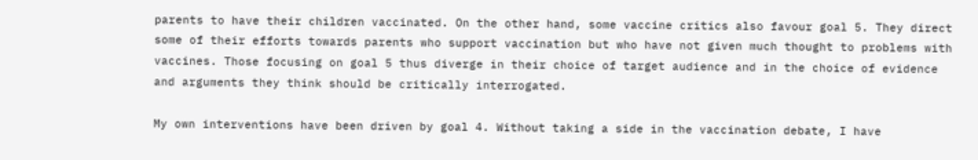parents to have their children vaccinated. On the other hand, some vaccine critics also favour goal 5. They direct some of their efforts towards parents who support vaccination but who have not given much thought to problems with vaccines. Those focusing on goal 5 thus diverge in their choice of target audience and in the choice of evidence and arguments they think should be critically interrogated.

My own interventions have been driven by goal 4. Without taking a side in the vaccination debate, I have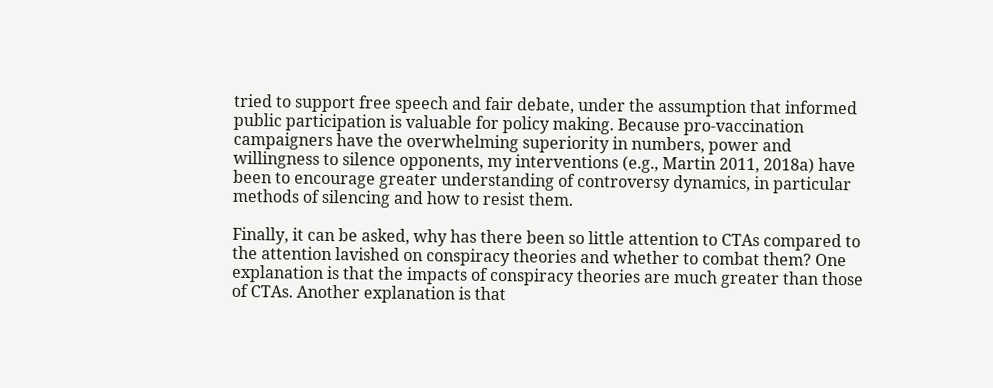tried to support free speech and fair debate, under the assumption that informed public participation is valuable for policy making. Because pro-vaccination campaigners have the overwhelming superiority in numbers, power and willingness to silence opponents, my interventions (e.g., Martin 2011, 2018a) have been to encourage greater understanding of controversy dynamics, in particular methods of silencing and how to resist them.

Finally, it can be asked, why has there been so little attention to CTAs compared to the attention lavished on conspiracy theories and whether to combat them? One explanation is that the impacts of conspiracy theories are much greater than those of CTAs. Another explanation is that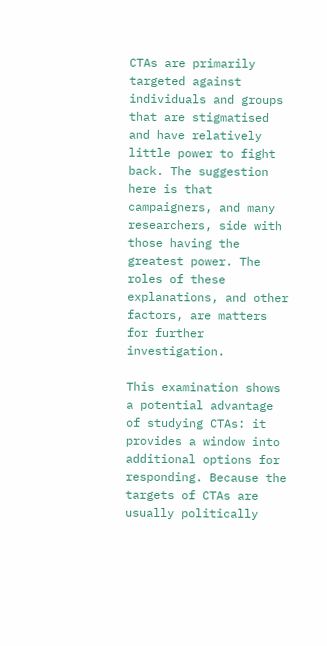CTAs are primarily targeted against individuals and groups that are stigmatised and have relatively little power to fight back. The suggestion here is that campaigners, and many researchers, side with those having the greatest power. The roles of these explanations, and other factors, are matters for further investigation.

This examination shows a potential advantage of studying CTAs: it provides a window into additional options for responding. Because the targets of CTAs are usually politically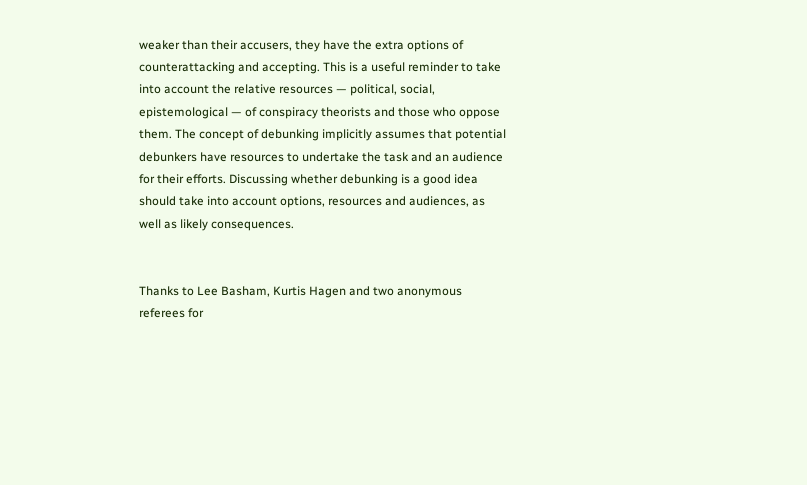weaker than their accusers, they have the extra options of counterattacking and accepting. This is a useful reminder to take into account the relative resources — political, social, epistemological — of conspiracy theorists and those who oppose them. The concept of debunking implicitly assumes that potential debunkers have resources to undertake the task and an audience for their efforts. Discussing whether debunking is a good idea should take into account options, resources and audiences, as well as likely consequences.


Thanks to Lee Basham, Kurtis Hagen and two anonymous referees for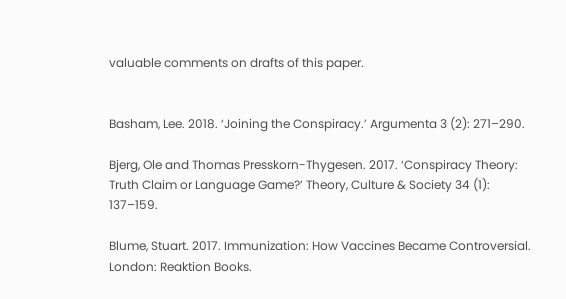valuable comments on drafts of this paper.


Basham, Lee. 2018. ‘Joining the Conspiracy.’ Argumenta 3 (2): 271–290.

Bjerg, Ole and Thomas Presskorn-Thygesen. 2017. ‘Conspiracy Theory: Truth Claim or Language Game?’ Theory, Culture & Society 34 (1): 137–159.

Blume, Stuart. 2017. Immunization: How Vaccines Became Controversial. London: Reaktion Books.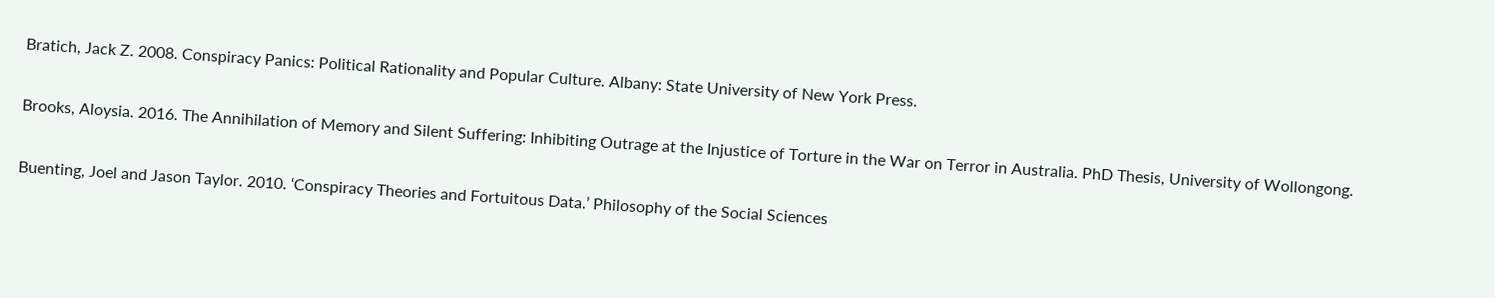Bratich, Jack Z. 2008. Conspiracy Panics: Political Rationality and Popular Culture. Albany: State University of New York Press.

Brooks, Aloysia. 2016. The Annihilation of Memory and Silent Suffering: Inhibiting Outrage at the Injustice of Torture in the War on Terror in Australia. PhD Thesis, University of Wollongong.

Buenting, Joel and Jason Taylor. 2010. ‘Conspiracy Theories and Fortuitous Data.’ Philosophy of the Social Sciences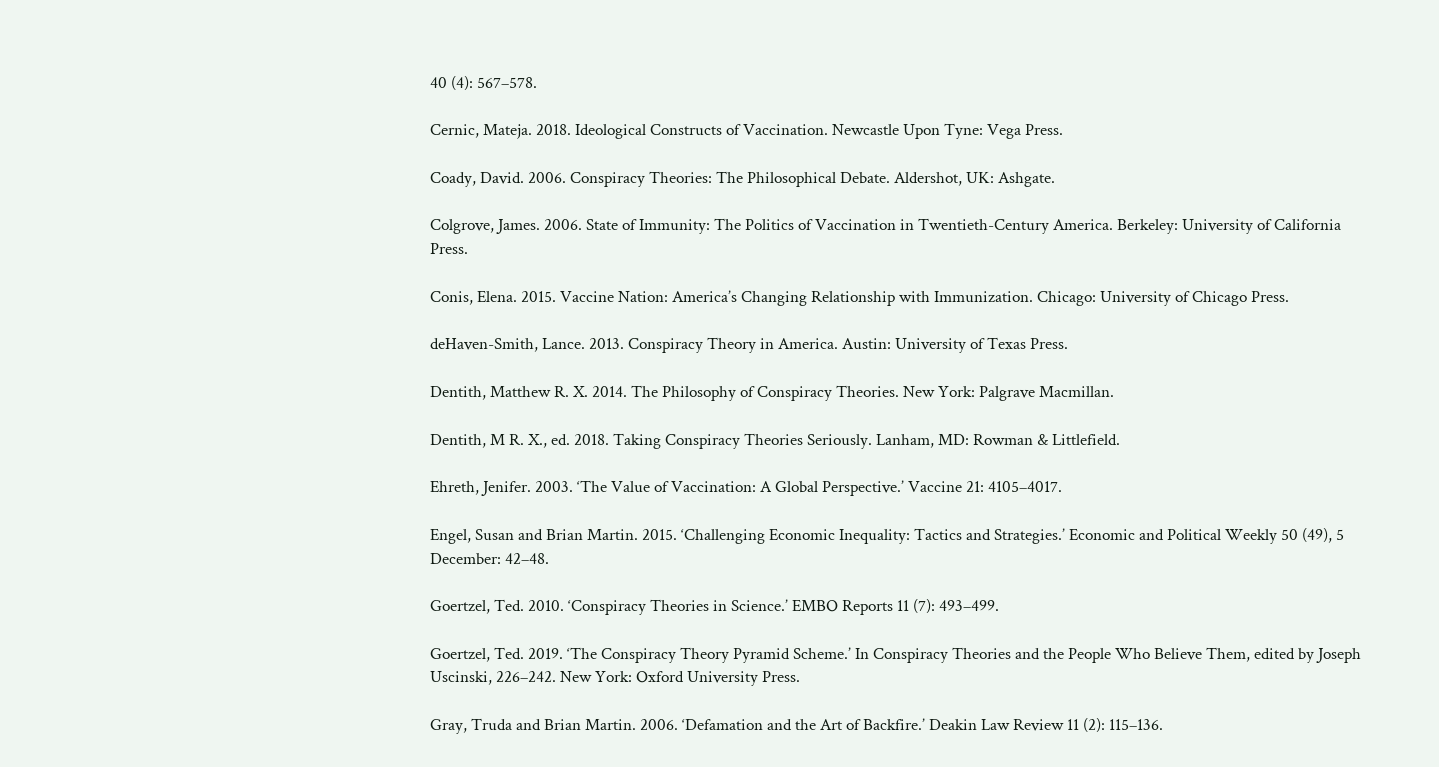40 (4): 567–578.

Cernic, Mateja. 2018. Ideological Constructs of Vaccination. Newcastle Upon Tyne: Vega Press.

Coady, David. 2006. Conspiracy Theories: The Philosophical Debate. Aldershot, UK: Ashgate.

Colgrove, James. 2006. State of Immunity: The Politics of Vaccination in Twentieth-Century America. Berkeley: University of California Press.

Conis, Elena. 2015. Vaccine Nation: America’s Changing Relationship with Immunization. Chicago: University of Chicago Press.

deHaven-Smith, Lance. 2013. Conspiracy Theory in America. Austin: University of Texas Press.

Dentith, Matthew R. X. 2014. The Philosophy of Conspiracy Theories. New York: Palgrave Macmillan.

Dentith, M R. X., ed. 2018. Taking Conspiracy Theories Seriously. Lanham, MD: Rowman & Littlefield.

Ehreth, Jenifer. 2003. ‘The Value of Vaccination: A Global Perspective.’ Vaccine 21: 4105–4017.

Engel, Susan and Brian Martin. 2015. ‘Challenging Economic Inequality: Tactics and Strategies.’ Economic and Political Weekly 50 (49), 5 December: 42–48.

Goertzel, Ted. 2010. ‘Conspiracy Theories in Science.’ EMBO Reports 11 (7): 493–499.

Goertzel, Ted. 2019. ‘The Conspiracy Theory Pyramid Scheme.’ In Conspiracy Theories and the People Who Believe Them, edited by Joseph Uscinski, 226–242. New York: Oxford University Press.

Gray, Truda and Brian Martin. 2006. ‘Defamation and the Art of Backfire.’ Deakin Law Review 11 (2): 115–136.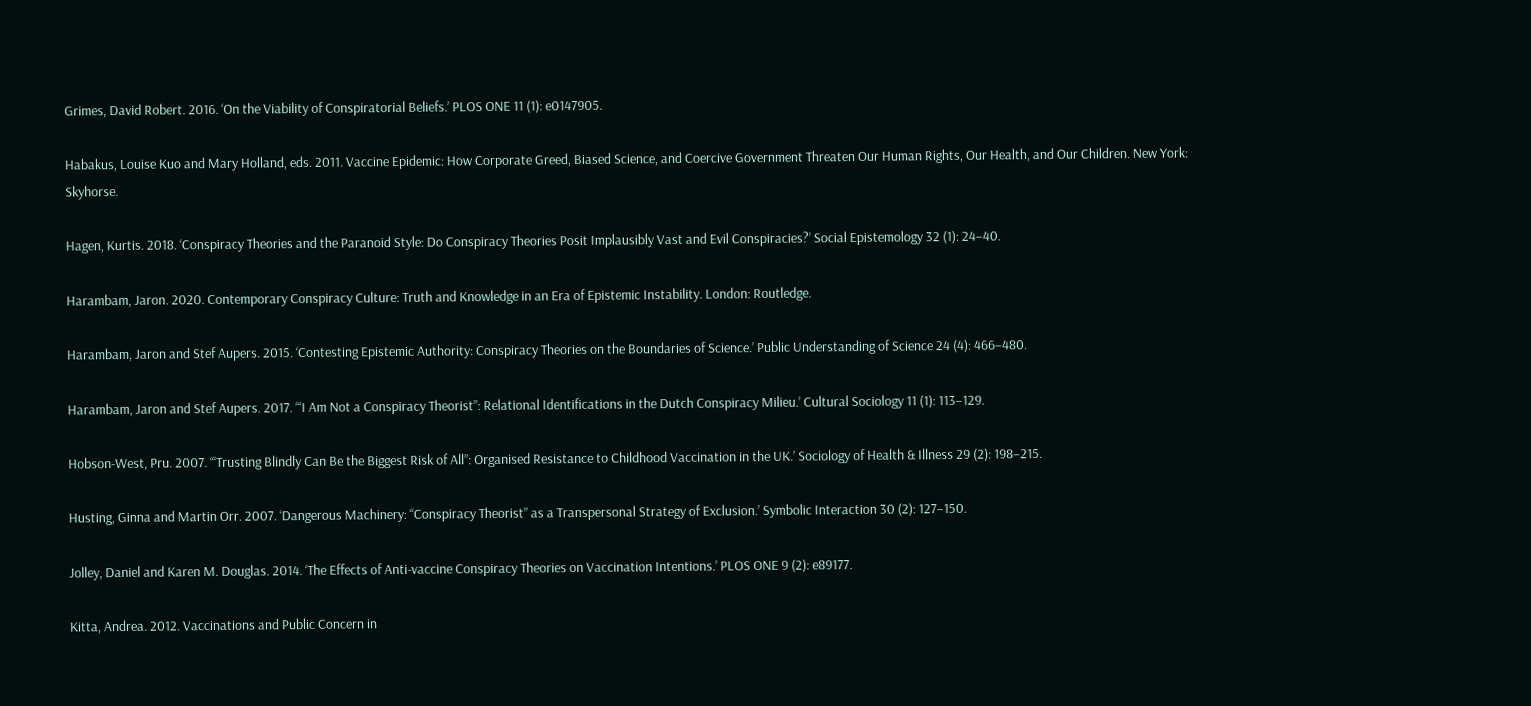Grimes, David Robert. 2016. ‘On the Viability of Conspiratorial Beliefs.’ PLOS ONE 11 (1): e0147905.

Habakus, Louise Kuo and Mary Holland, eds. 2011. Vaccine Epidemic: How Corporate Greed, Biased Science, and Coercive Government Threaten Our Human Rights, Our Health, and Our Children. New York: Skyhorse.

Hagen, Kurtis. 2018. ‘Conspiracy Theories and the Paranoid Style: Do Conspiracy Theories Posit Implausibly Vast and Evil Conspiracies?’ Social Epistemology 32 (1): 24–40.

Harambam, Jaron. 2020. Contemporary Conspiracy Culture: Truth and Knowledge in an Era of Epistemic Instability. London: Routledge.

Harambam, Jaron and Stef Aupers. 2015. ‘Contesting Epistemic Authority: Conspiracy Theories on the Boundaries of Science.’ Public Understanding of Science 24 (4): 466–480.

Harambam, Jaron and Stef Aupers. 2017. ‘“I Am Not a Conspiracy Theorist”: Relational Identifications in the Dutch Conspiracy Milieu.’ Cultural Sociology 11 (1): 113–129.

Hobson-West, Pru. 2007. ‘“Trusting Blindly Can Be the Biggest Risk of All”: Organised Resistance to Childhood Vaccination in the UK.’ Sociology of Health & Illness 29 (2): 198–215.

Husting, Ginna and Martin Orr. 2007. ‘Dangerous Machinery: “Conspiracy Theorist” as a Transpersonal Strategy of Exclusion.’ Symbolic Interaction 30 (2): 127–150.

Jolley, Daniel and Karen M. Douglas. 2014. ‘The Effects of Anti-vaccine Conspiracy Theories on Vaccination Intentions.’ PLOS ONE 9 (2): e89177.

Kitta, Andrea. 2012. Vaccinations and Public Concern in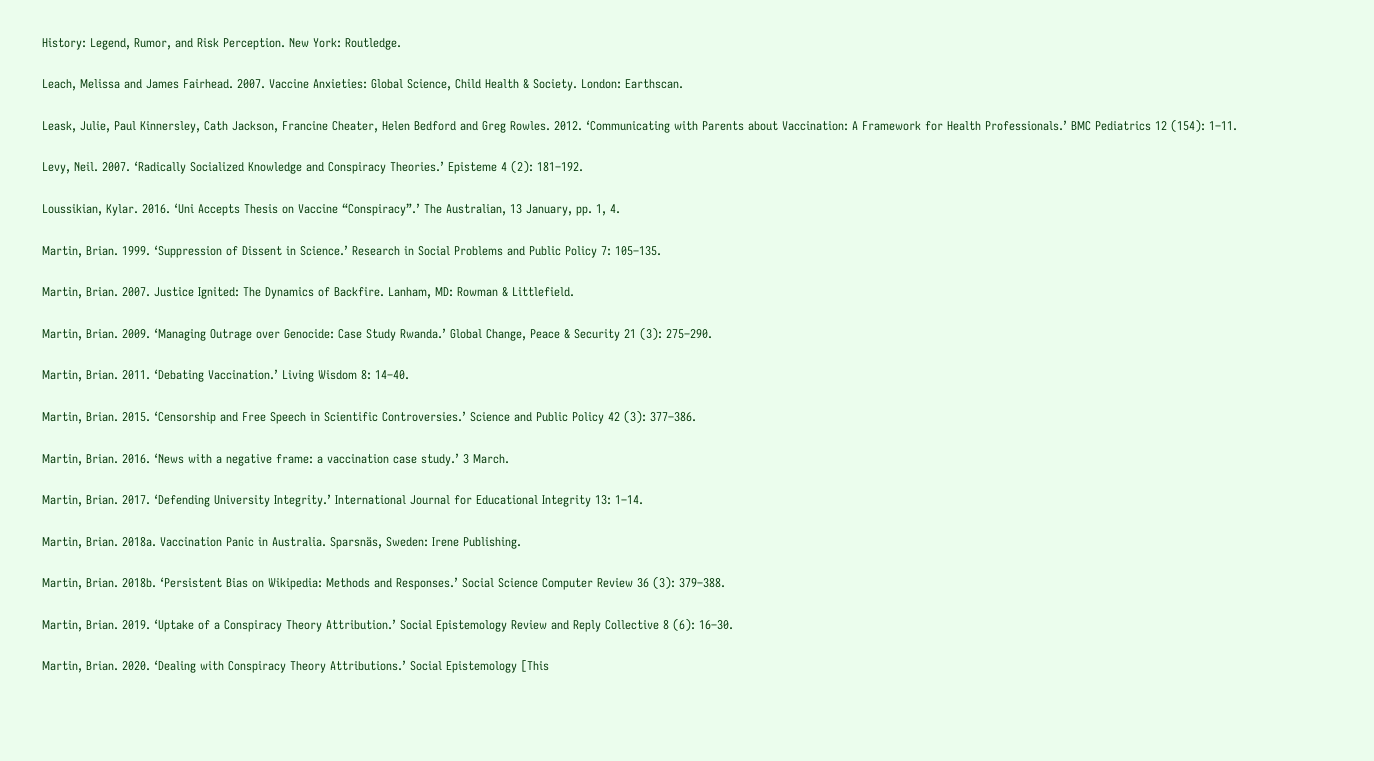History: Legend, Rumor, and Risk Perception. New York: Routledge.

Leach, Melissa and James Fairhead. 2007. Vaccine Anxieties: Global Science, Child Health & Society. London: Earthscan.

Leask, Julie, Paul Kinnersley, Cath Jackson, Francine Cheater, Helen Bedford and Greg Rowles. 2012. ‘Communicating with Parents about Vaccination: A Framework for Health Professionals.’ BMC Pediatrics 12 (154): 1–11.

Levy, Neil. 2007. ‘Radically Socialized Knowledge and Conspiracy Theories.’ Episteme 4 (2): 181–192.

Loussikian, Kylar. 2016. ‘Uni Accepts Thesis on Vaccine “Conspiracy”.’ The Australian, 13 January, pp. 1, 4.

Martin, Brian. 1999. ‘Suppression of Dissent in Science.’ Research in Social Problems and Public Policy 7: 105–135.

Martin, Brian. 2007. Justice Ignited: The Dynamics of Backfire. Lanham, MD: Rowman & Littlefield.

Martin, Brian. 2009. ‘Managing Outrage over Genocide: Case Study Rwanda.’ Global Change, Peace & Security 21 (3): 275–290.

Martin, Brian. 2011. ‘Debating Vaccination.’ Living Wisdom 8: 14–40.

Martin, Brian. 2015. ‘Censorship and Free Speech in Scientific Controversies.’ Science and Public Policy 42 (3): 377–386.

Martin, Brian. 2016. ‘News with a negative frame: a vaccination case study.’ 3 March.

Martin, Brian. 2017. ‘Defending University Integrity.’ International Journal for Educational Integrity 13: 1–14.

Martin, Brian. 2018a. Vaccination Panic in Australia. Sparsnäs, Sweden: Irene Publishing.

Martin, Brian. 2018b. ‘Persistent Bias on Wikipedia: Methods and Responses.’ Social Science Computer Review 36 (3): 379–388.

Martin, Brian. 2019. ‘Uptake of a Conspiracy Theory Attribution.’ Social Epistemology Review and Reply Collective 8 (6): 16–30.

Martin, Brian. 2020. ‘Dealing with Conspiracy Theory Attributions.’ Social Epistemology [This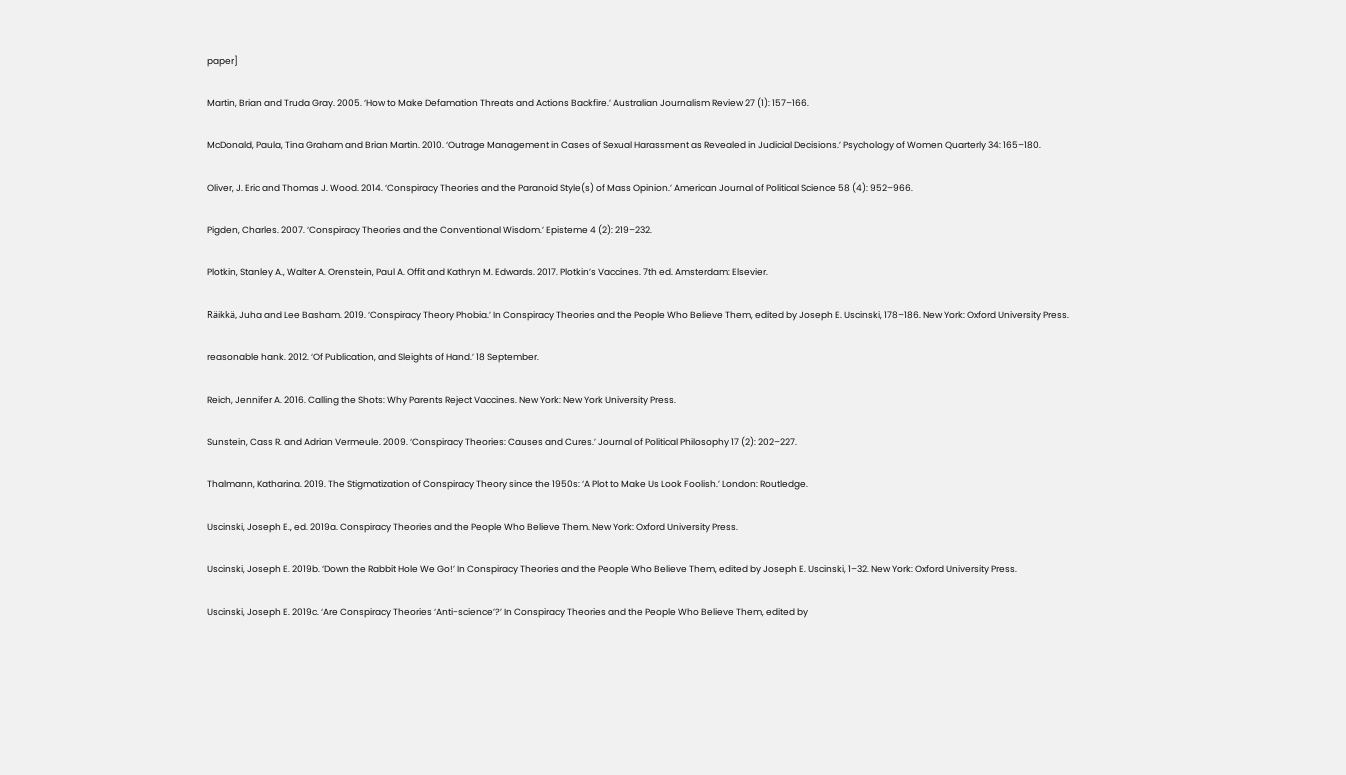paper]

Martin, Brian and Truda Gray. 2005. ‘How to Make Defamation Threats and Actions Backfire.’ Australian Journalism Review 27 (1): 157–166.

McDonald, Paula, Tina Graham and Brian Martin. 2010. ‘Outrage Management in Cases of Sexual Harassment as Revealed in Judicial Decisions.’ Psychology of Women Quarterly 34: 165–180.

Oliver, J. Eric and Thomas J. Wood. 2014. ‘Conspiracy Theories and the Paranoid Style(s) of Mass Opinion.’ American Journal of Political Science 58 (4): 952–966.

Pigden, Charles. 2007. ‘Conspiracy Theories and the Conventional Wisdom.’ Episteme 4 (2): 219–232.

Plotkin, Stanley A., Walter A. Orenstein, Paul A. Offit and Kathryn M. Edwards. 2017. Plotkin’s Vaccines. 7th ed. Amsterdam: Elsevier.

Räikkä, Juha and Lee Basham. 2019. ‘Conspiracy Theory Phobia.’ In Conspiracy Theories and the People Who Believe Them, edited by Joseph E. Uscinski, 178–186. New York: Oxford University Press.

reasonable hank. 2012. ‘Of Publication, and Sleights of Hand.’ 18 September.

Reich, Jennifer A. 2016. Calling the Shots: Why Parents Reject Vaccines. New York: New York University Press.

Sunstein, Cass R. and Adrian Vermeule. 2009. ‘Conspiracy Theories: Causes and Cures.’ Journal of Political Philosophy 17 (2): 202–227.

Thalmann, Katharina. 2019. The Stigmatization of Conspiracy Theory since the 1950s: ‘A Plot to Make Us Look Foolish.’ London: Routledge.

Uscinski, Joseph E., ed. 2019a. Conspiracy Theories and the People Who Believe Them. New York: Oxford University Press.

Uscinski, Joseph E. 2019b. ‘Down the Rabbit Hole We Go!’ In Conspiracy Theories and the People Who Believe Them, edited by Joseph E. Uscinski, 1–32. New York: Oxford University Press.

Uscinski, Joseph E. 2019c. ‘Are Conspiracy Theories ‘Anti-science’?’ In Conspiracy Theories and the People Who Believe Them, edited by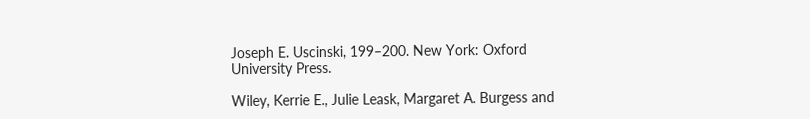Joseph E. Uscinski, 199–200. New York: Oxford University Press.

Wiley, Kerrie E., Julie Leask, Margaret A. Burgess and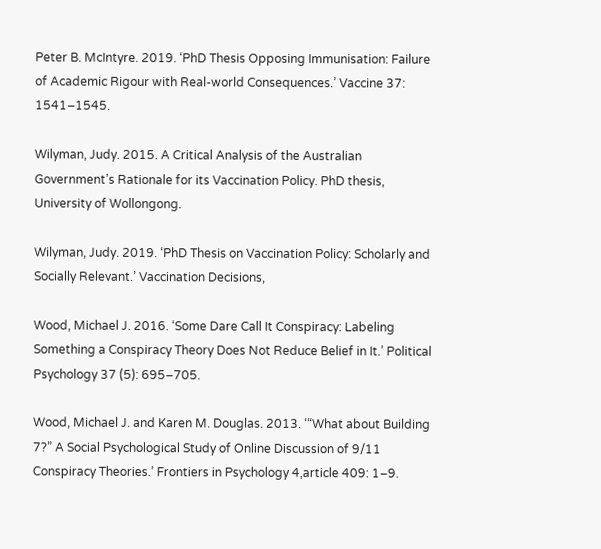Peter B. McIntyre. 2019. ‘PhD Thesis Opposing Immunisation: Failure of Academic Rigour with Real-world Consequences.’ Vaccine 37: 1541–1545.

Wilyman, Judy. 2015. A Critical Analysis of the Australian Government’s Rationale for its Vaccination Policy. PhD thesis, University of Wollongong.

Wilyman, Judy. 2019. ‘PhD Thesis on Vaccination Policy: Scholarly and Socially Relevant.’ Vaccination Decisions,

Wood, Michael J. 2016. ‘Some Dare Call It Conspiracy: Labeling Something a Conspiracy Theory Does Not Reduce Belief in It.’ Political Psychology 37 (5): 695–705.

Wood, Michael J. and Karen M. Douglas. 2013. ‘“What about Building 7?” A Social Psychological Study of Online Discussion of 9/11 Conspiracy Theories.’ Frontiers in Psychology 4,article 409: 1–9.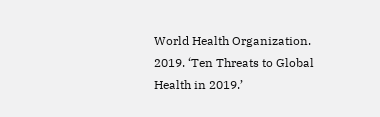World Health Organization. 2019. ‘Ten Threats to Global Health in 2019.’